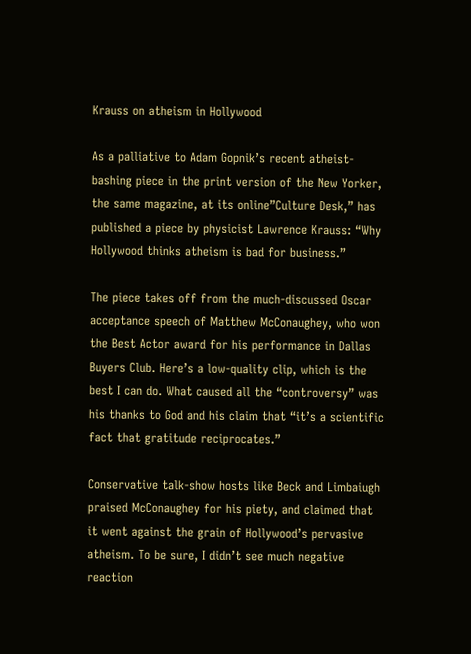Krauss on atheism in Hollywood

As a palliative to Adam Gopnik’s recent atheist-bashing piece in the print version of the New Yorker, the same magazine, at its online”Culture Desk,” has published a piece by physicist Lawrence Krauss: “Why Hollywood thinks atheism is bad for business.”

The piece takes off from the much-discussed Oscar acceptance speech of Matthew McConaughey, who won the Best Actor award for his performance in Dallas Buyers Club. Here’s a low-quality clip, which is the best I can do. What caused all the “controversy” was his thanks to God and his claim that “it’s a scientific fact that gratitude reciprocates.”

Conservative talk-show hosts like Beck and Limbaiugh praised McConaughey for his piety, and claimed that it went against the grain of Hollywood’s pervasive atheism. To be sure, I didn’t see much negative reaction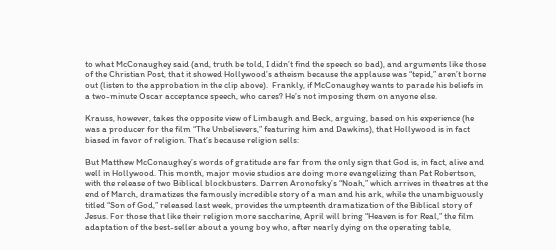to what McConaughey said (and, truth be told, I didn’t find the speech so bad), and arguments like those of the Christian Post, that it showed Hollywood’s atheism because the applause was “tepid,” aren’t borne out (listen to the approbation in the clip above).  Frankly, if McConaughey wants to parade his beliefs in a two-minute Oscar acceptance speech, who cares? He’s not imposing them on anyone else.

Krauss, however, takes the opposite view of Limbaugh and Beck, arguing, based on his experience (he was a producer for the film “The Unbelievers,” featuring him and Dawkins), that Hollywood is in fact biased in favor of religion. That’s because religion sells:

But Matthew McConaughey’s words of gratitude are far from the only sign that God is, in fact, alive and well in Hollywood. This month, major movie studios are doing more evangelizing than Pat Robertson, with the release of two Biblical blockbusters. Darren Aronofsky’s “Noah,” which arrives in theatres at the end of March, dramatizes the famously incredible story of a man and his ark, while the unambiguously titled “Son of God,” released last week, provides the umpteenth dramatization of the Biblical story of Jesus. For those that like their religion more saccharine, April will bring “Heaven is for Real,” the film adaptation of the best-seller about a young boy who, after nearly dying on the operating table,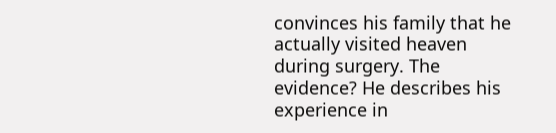convinces his family that he actually visited heaven during surgery. The evidence? He describes his experience in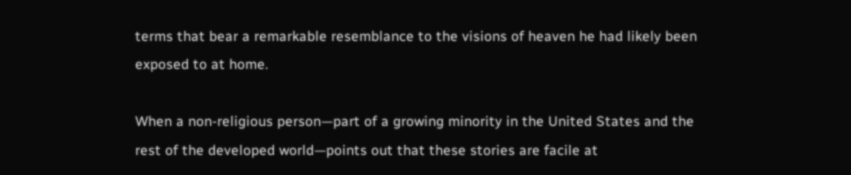terms that bear a remarkable resemblance to the visions of heaven he had likely been exposed to at home.

When a non-religious person—part of a growing minority in the United States and the rest of the developed world—points out that these stories are facile at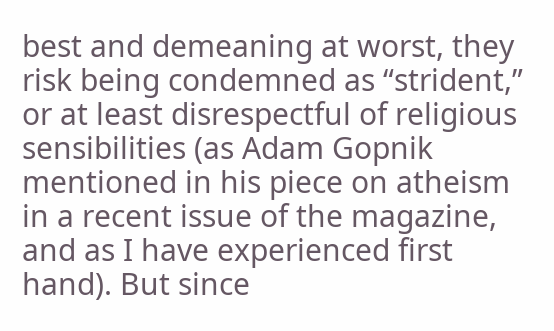best and demeaning at worst, they risk being condemned as “strident,” or at least disrespectful of religious sensibilities (as Adam Gopnik mentioned in his piece on atheism in a recent issue of the magazine, and as I have experienced first hand). But since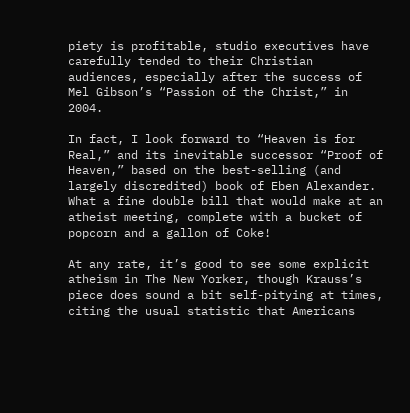piety is profitable, studio executives have carefully tended to their Christian audiences, especially after the success of Mel Gibson’s “Passion of the Christ,” in 2004.

In fact, I look forward to “Heaven is for Real,” and its inevitable successor “Proof of Heaven,” based on the best-selling (and largely discredited) book of Eben Alexander. What a fine double bill that would make at an atheist meeting, complete with a bucket of popcorn and a gallon of Coke!

At any rate, it’s good to see some explicit atheism in The New Yorker, though Krauss’s piece does sound a bit self-pitying at times, citing the usual statistic that Americans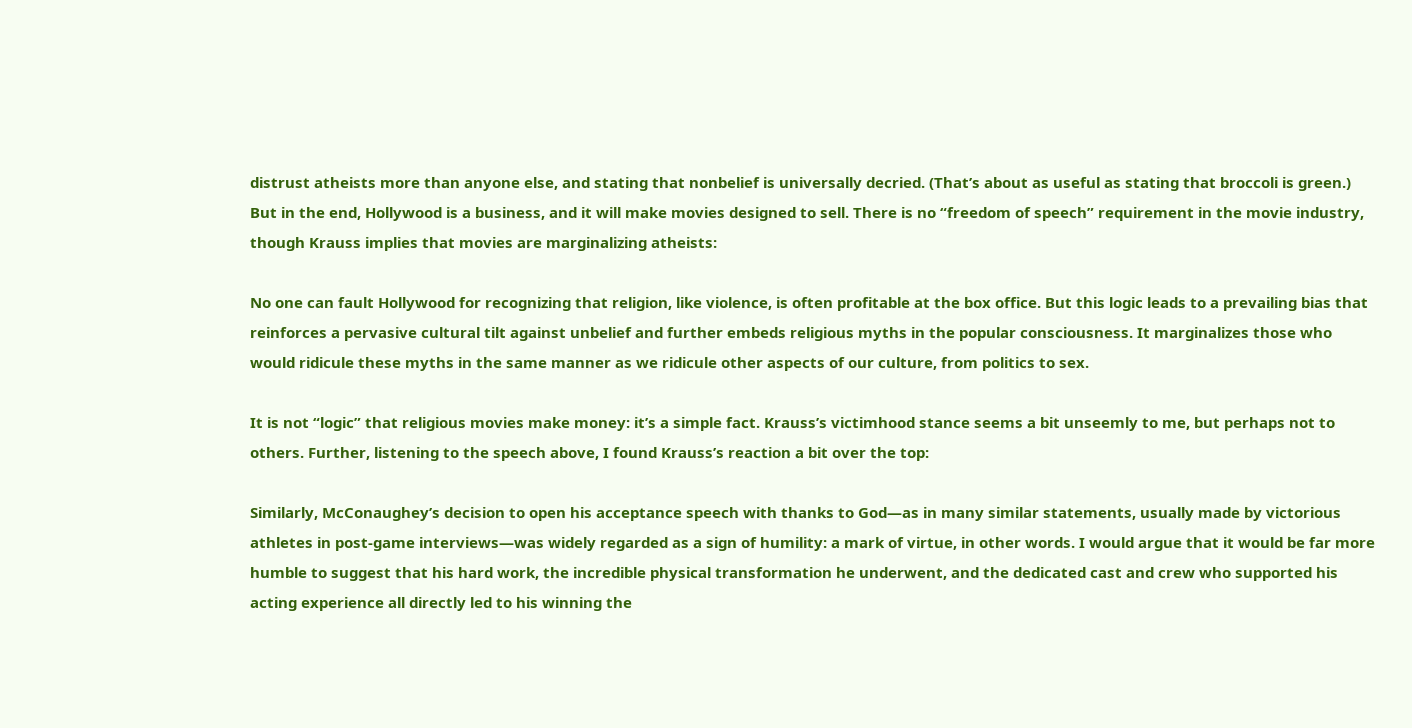distrust atheists more than anyone else, and stating that nonbelief is universally decried. (That’s about as useful as stating that broccoli is green.)  But in the end, Hollywood is a business, and it will make movies designed to sell. There is no “freedom of speech” requirement in the movie industry, though Krauss implies that movies are marginalizing atheists:

No one can fault Hollywood for recognizing that religion, like violence, is often profitable at the box office. But this logic leads to a prevailing bias that reinforces a pervasive cultural tilt against unbelief and further embeds religious myths in the popular consciousness. It marginalizes those who would ridicule these myths in the same manner as we ridicule other aspects of our culture, from politics to sex.

It is not “logic” that religious movies make money: it’s a simple fact. Krauss’s victimhood stance seems a bit unseemly to me, but perhaps not to others. Further, listening to the speech above, I found Krauss’s reaction a bit over the top:

Similarly, McConaughey’s decision to open his acceptance speech with thanks to God—as in many similar statements, usually made by victorious athletes in post-game interviews—was widely regarded as a sign of humility: a mark of virtue, in other words. I would argue that it would be far more humble to suggest that his hard work, the incredible physical transformation he underwent, and the dedicated cast and crew who supported his acting experience all directly led to his winning the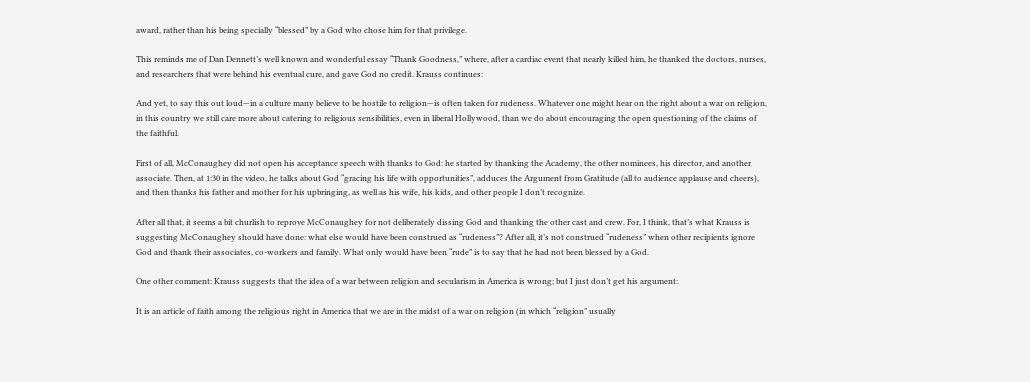award, rather than his being specially “blessed” by a God who chose him for that privilege.

This reminds me of Dan Dennett’s well known and wonderful essay “Thank Goodness,” where, after a cardiac event that nearly killed him, he thanked the doctors, nurses, and researchers that were behind his eventual cure, and gave God no credit. Krauss continues:

And yet, to say this out loud—in a culture many believe to be hostile to religion—is often taken for rudeness. Whatever one might hear on the right about a war on religion, in this country we still care more about catering to religious sensibilities, even in liberal Hollywood, than we do about encouraging the open questioning of the claims of the faithful.

First of all, McConaughey did not open his acceptance speech with thanks to God: he started by thanking the Academy, the other nominees, his director, and another associate. Then, at 1:30 in the video, he talks about God “gracing his life with opportunities”, adduces the Argument from Gratitude (all to audience applause and cheers), and then thanks his father and mother for his upbringing, as well as his wife, his kids, and other people I don’t recognize.

After all that, it seems a bit churlish to reprove McConaughey for not deliberately dissing God and thanking the other cast and crew. For, I think, that’s what Krauss is suggesting McConaughey should have done: what else would have been construed as “rudeness”? After all, it’s not construed “rudeness” when other recipients ignore God and thank their associates, co-workers and family. What only would have been “rude” is to say that he had not been blessed by a God.

One other comment: Krauss suggests that the idea of a war between religion and secularism in America is wrong; but I just don’t get his argument:

It is an article of faith among the religious right in America that we are in the midst of a war on religion (in which “religion” usually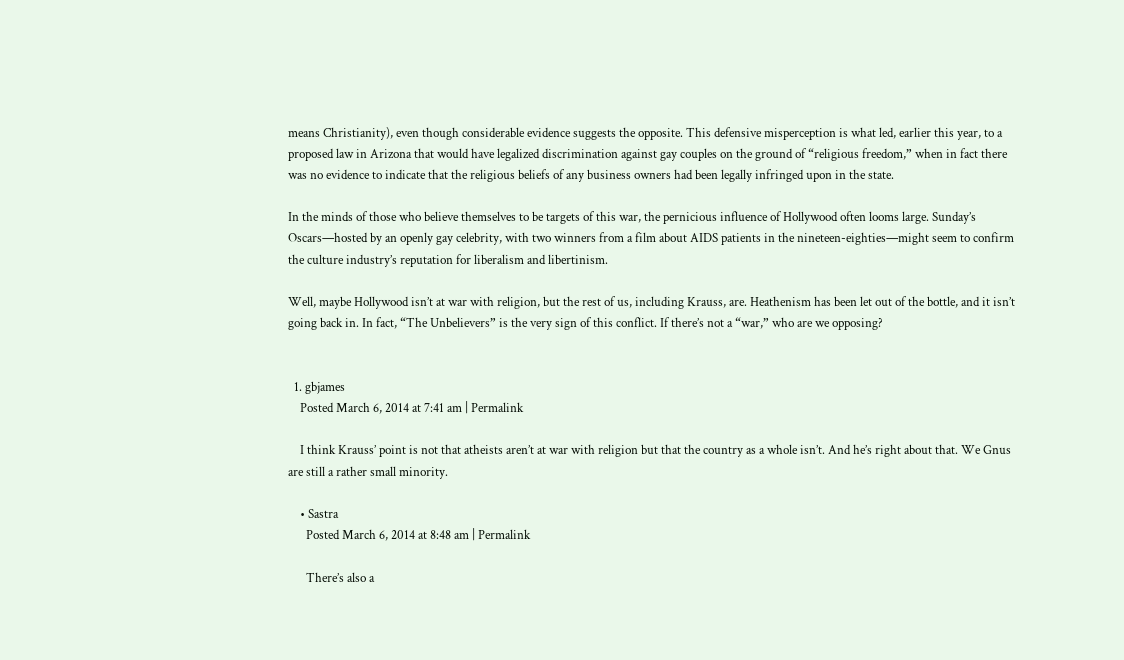means Christianity), even though considerable evidence suggests the opposite. This defensive misperception is what led, earlier this year, to a proposed law in Arizona that would have legalized discrimination against gay couples on the ground of “religious freedom,” when in fact there was no evidence to indicate that the religious beliefs of any business owners had been legally infringed upon in the state.

In the minds of those who believe themselves to be targets of this war, the pernicious influence of Hollywood often looms large. Sunday’s Oscars—hosted by an openly gay celebrity, with two winners from a film about AIDS patients in the nineteen-eighties—might seem to confirm the culture industry’s reputation for liberalism and libertinism.

Well, maybe Hollywood isn’t at war with religion, but the rest of us, including Krauss, are. Heathenism has been let out of the bottle, and it isn’t going back in. In fact, “The Unbelievers” is the very sign of this conflict. If there’s not a “war,” who are we opposing?


  1. gbjames
    Posted March 6, 2014 at 7:41 am | Permalink

    I think Krauss’ point is not that atheists aren’t at war with religion but that the country as a whole isn’t. And he’s right about that. We Gnus are still a rather small minority.

    • Sastra
      Posted March 6, 2014 at 8:48 am | Permalink

      There’s also a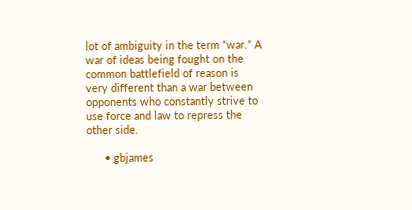lot of ambiguity in the term “war.” A war of ideas being fought on the common battlefield of reason is very different than a war between opponents who constantly strive to use force and law to repress the other side.

      • gbjames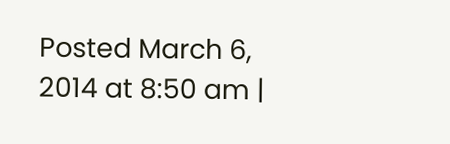Posted March 6, 2014 at 8:50 am |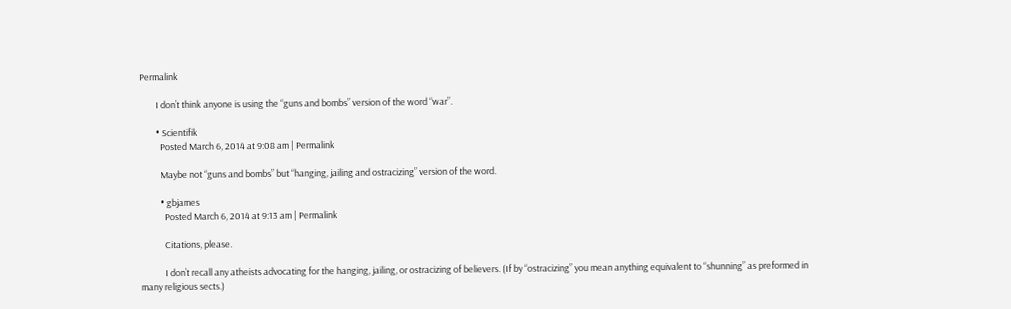Permalink

        I don’t think anyone is using the “guns and bombs” version of the word “war”.

        • Scientifik
          Posted March 6, 2014 at 9:08 am | Permalink

          Maybe not “guns and bombs” but “hanging, jailing and ostracizing” version of the word.

          • gbjames
            Posted March 6, 2014 at 9:13 am | Permalink

            Citations, please.

            I don’t recall any atheists advocating for the hanging, jailing, or ostracizing of believers. (If by “ostracizing” you mean anything equivalent to “shunning” as preformed in many religious sects.)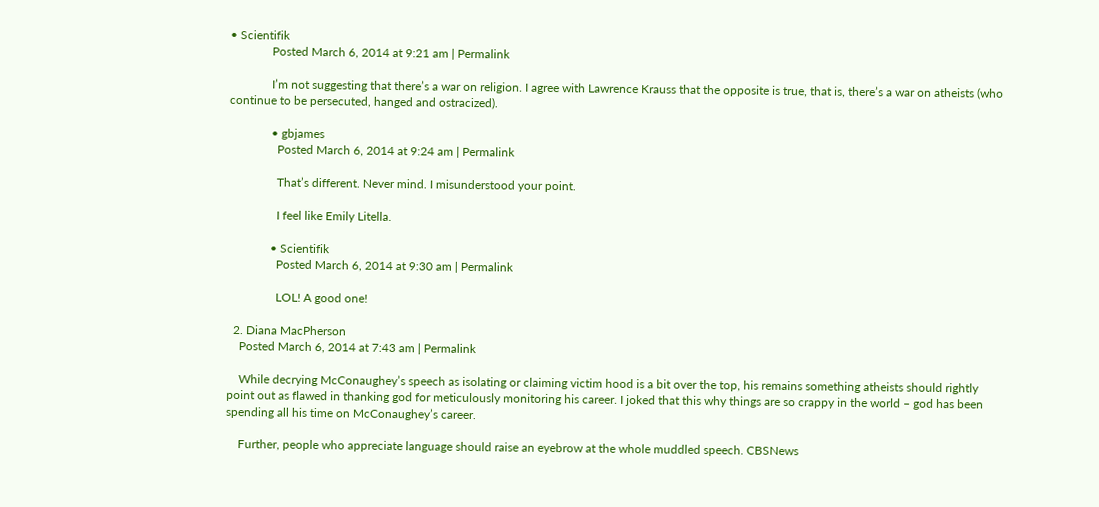• Scientifik
              Posted March 6, 2014 at 9:21 am | Permalink

              I’m not suggesting that there’s a war on religion. I agree with Lawrence Krauss that the opposite is true, that is, there’s a war on atheists (who continue to be persecuted, hanged and ostracized).

              • gbjames
                Posted March 6, 2014 at 9:24 am | Permalink

                That’s different. Never mind. I misunderstood your point.

                I feel like Emily Litella.

              • Scientifik
                Posted March 6, 2014 at 9:30 am | Permalink

                LOL! A good one!

  2. Diana MacPherson
    Posted March 6, 2014 at 7:43 am | Permalink

    While decrying McConaughey’s speech as isolating or claiming victim hood is a bit over the top, his remains something atheists should rightly point out as flawed in thanking god for meticulously monitoring his career. I joked that this why things are so crappy in the world – god has been spending all his time on McConaughey’s career.

    Further, people who appreciate language should raise an eyebrow at the whole muddled speech. CBSNews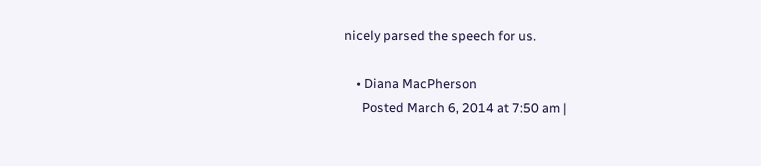nicely parsed the speech for us.

    • Diana MacPherson
      Posted March 6, 2014 at 7:50 am |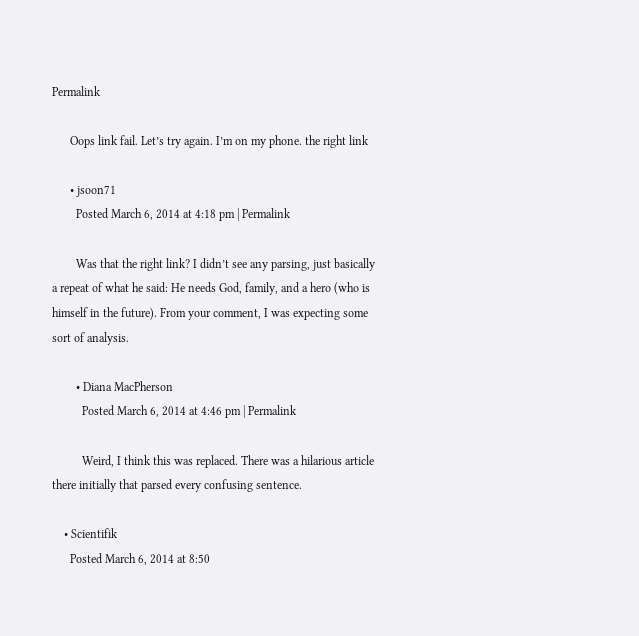Permalink

      Oops link fail. Let’s try again. I’m on my phone. the right link

      • jsoon71
        Posted March 6, 2014 at 4:18 pm | Permalink

        Was that the right link? I didn’t see any parsing, just basically a repeat of what he said: He needs God, family, and a hero (who is himself in the future). From your comment, I was expecting some sort of analysis.

        • Diana MacPherson
          Posted March 6, 2014 at 4:46 pm | Permalink

          Weird, I think this was replaced. There was a hilarious article there initially that parsed every confusing sentence.

    • Scientifik
      Posted March 6, 2014 at 8:50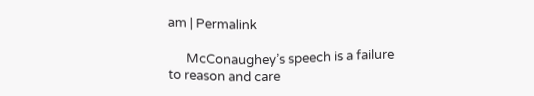am | Permalink

      McConaughey’s speech is a failure to reason and care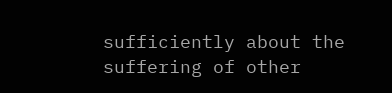sufficiently about the suffering of other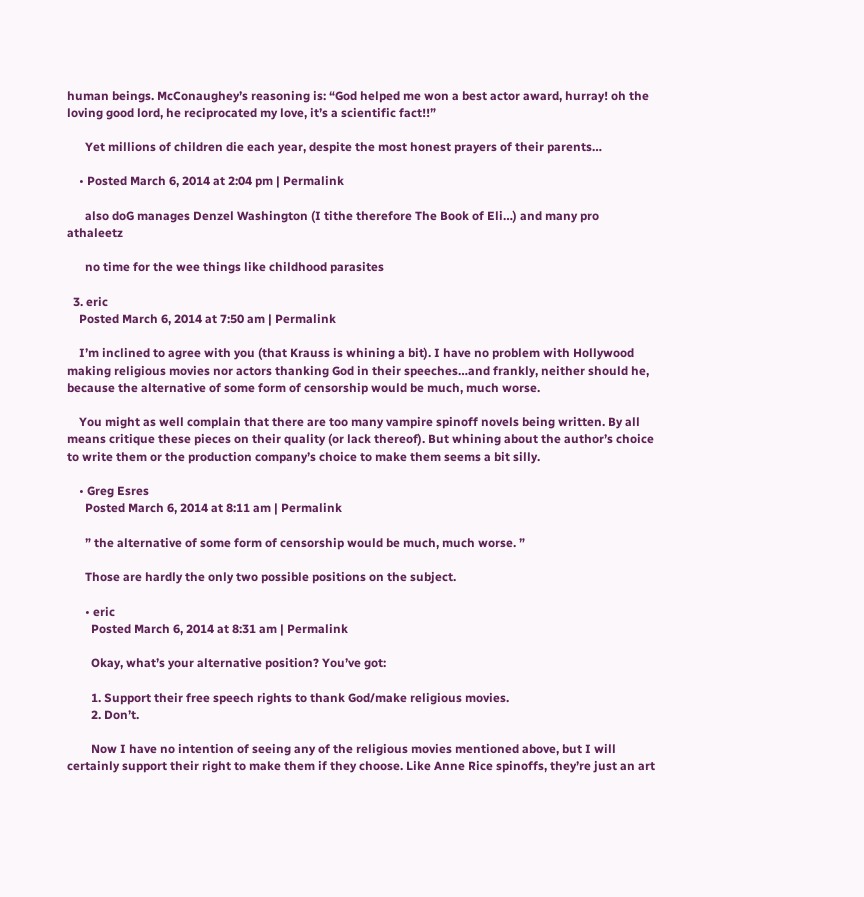human beings. McConaughey’s reasoning is: “God helped me won a best actor award, hurray! oh the loving good lord, he reciprocated my love, it’s a scientific fact!!”

      Yet millions of children die each year, despite the most honest prayers of their parents…

    • Posted March 6, 2014 at 2:04 pm | Permalink

      also doG manages Denzel Washington (I tithe therefore The Book of Eli…) and many pro athaleetz

      no time for the wee things like childhood parasites

  3. eric
    Posted March 6, 2014 at 7:50 am | Permalink

    I’m inclined to agree with you (that Krauss is whining a bit). I have no problem with Hollywood making religious movies nor actors thanking God in their speeches…and frankly, neither should he, because the alternative of some form of censorship would be much, much worse.

    You might as well complain that there are too many vampire spinoff novels being written. By all means critique these pieces on their quality (or lack thereof). But whining about the author’s choice to write them or the production company’s choice to make them seems a bit silly.

    • Greg Esres
      Posted March 6, 2014 at 8:11 am | Permalink

      ” the alternative of some form of censorship would be much, much worse. ”

      Those are hardly the only two possible positions on the subject.

      • eric
        Posted March 6, 2014 at 8:31 am | Permalink

        Okay, what’s your alternative position? You’ve got:

        1. Support their free speech rights to thank God/make religious movies.
        2. Don’t.

        Now I have no intention of seeing any of the religious movies mentioned above, but I will certainly support their right to make them if they choose. Like Anne Rice spinoffs, they’re just an art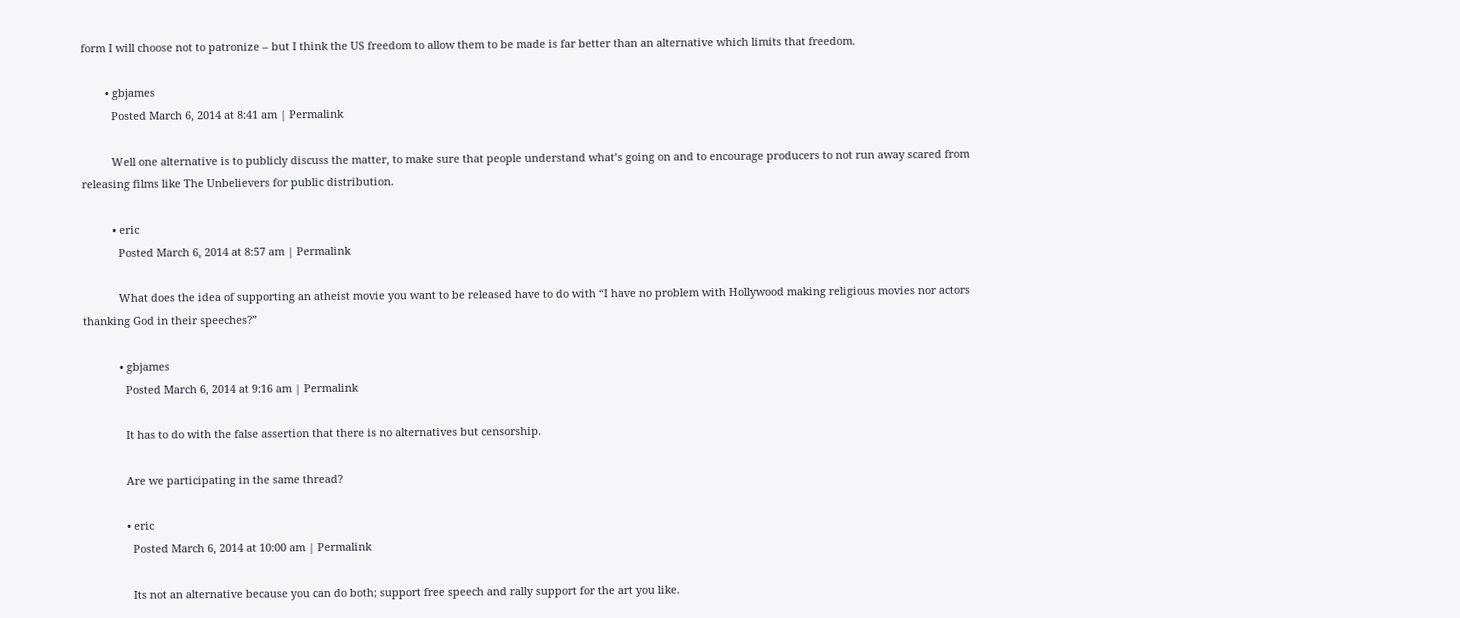form I will choose not to patronize – but I think the US freedom to allow them to be made is far better than an alternative which limits that freedom.

        • gbjames
          Posted March 6, 2014 at 8:41 am | Permalink

          Well one alternative is to publicly discuss the matter, to make sure that people understand what’s going on and to encourage producers to not run away scared from releasing films like The Unbelievers for public distribution.

          • eric
            Posted March 6, 2014 at 8:57 am | Permalink

            What does the idea of supporting an atheist movie you want to be released have to do with “I have no problem with Hollywood making religious movies nor actors thanking God in their speeches?”

            • gbjames
              Posted March 6, 2014 at 9:16 am | Permalink

              It has to do with the false assertion that there is no alternatives but censorship.

              Are we participating in the same thread?

              • eric
                Posted March 6, 2014 at 10:00 am | Permalink

                Its not an alternative because you can do both; support free speech and rally support for the art you like.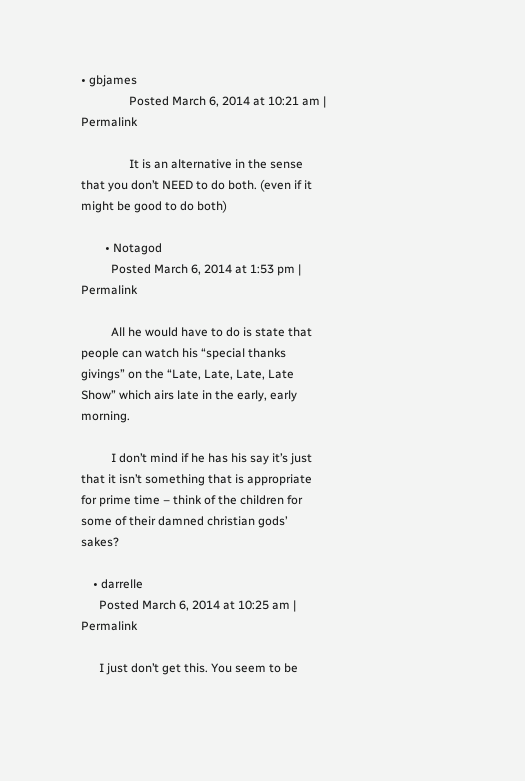• gbjames
                Posted March 6, 2014 at 10:21 am | Permalink

                It is an alternative in the sense that you don’t NEED to do both. (even if it might be good to do both)

        • Notagod
          Posted March 6, 2014 at 1:53 pm | Permalink

          All he would have to do is state that people can watch his “special thanks givings” on the “Late, Late, Late, Late Show” which airs late in the early, early morning.

          I don’t mind if he has his say it’s just that it isn’t something that is appropriate for prime time – think of the children for some of their damned christian gods’ sakes?

    • darrelle
      Posted March 6, 2014 at 10:25 am | Permalink

      I just don’t get this. You seem to be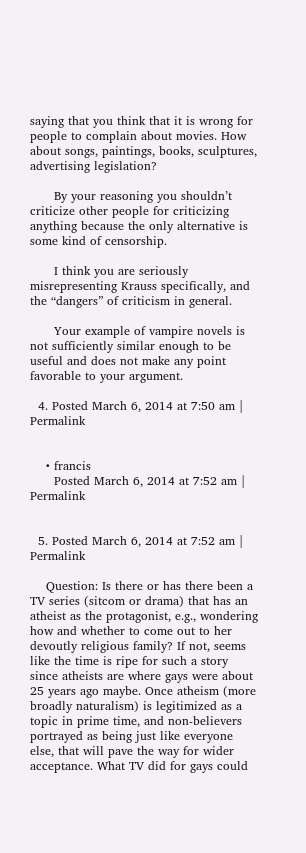saying that you think that it is wrong for people to complain about movies. How about songs, paintings, books, sculptures, advertising legislation?

      By your reasoning you shouldn’t criticize other people for criticizing anything because the only alternative is some kind of censorship.

      I think you are seriously misrepresenting Krauss specifically, and the “dangers” of criticism in general.

      Your example of vampire novels is not sufficiently similar enough to be useful and does not make any point favorable to your argument.

  4. Posted March 6, 2014 at 7:50 am | Permalink


    • francis
      Posted March 6, 2014 at 7:52 am | Permalink


  5. Posted March 6, 2014 at 7:52 am | Permalink

    Question: Is there or has there been a TV series (sitcom or drama) that has an atheist as the protagonist, e.g., wondering how and whether to come out to her devoutly religious family? If not, seems like the time is ripe for such a story since atheists are where gays were about 25 years ago maybe. Once atheism (more broadly naturalism) is legitimized as a topic in prime time, and non-believers portrayed as being just like everyone else, that will pave the way for wider acceptance. What TV did for gays could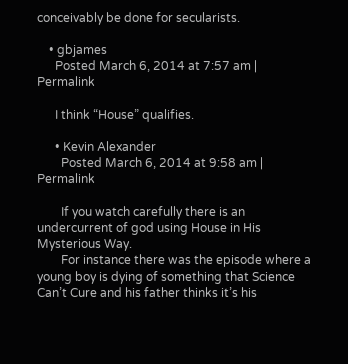conceivably be done for secularists.

    • gbjames
      Posted March 6, 2014 at 7:57 am | Permalink

      I think “House” qualifies.

      • Kevin Alexander
        Posted March 6, 2014 at 9:58 am | Permalink

        If you watch carefully there is an undercurrent of god using House in His Mysterious Way.
        For instance there was the episode where a young boy is dying of something that Science Can’t Cure and his father thinks it’s his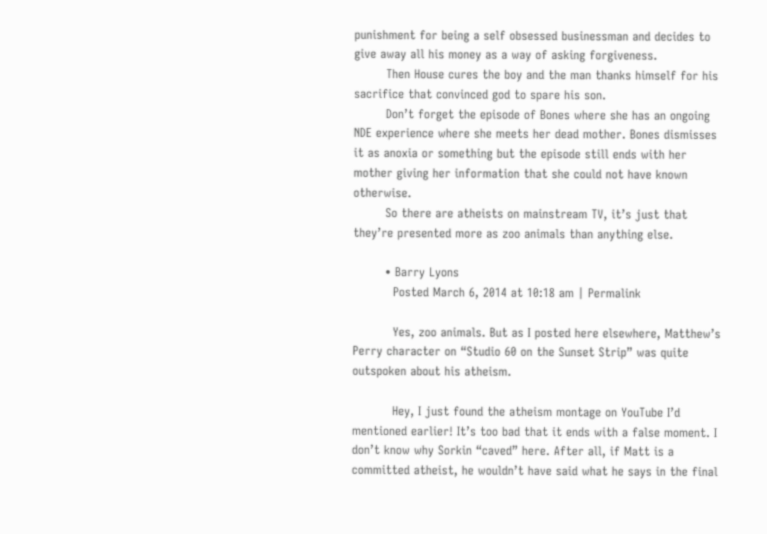punishment for being a self obsessed businessman and decides to give away all his money as a way of asking forgiveness.
        Then House cures the boy and the man thanks himself for his sacrifice that convinced god to spare his son.
        Don’t forget the episode of Bones where she has an ongoing NDE experience where she meets her dead mother. Bones dismisses it as anoxia or something but the episode still ends with her mother giving her information that she could not have known otherwise.
        So there are atheists on mainstream TV, it’s just that they’re presented more as zoo animals than anything else.

        • Barry Lyons
          Posted March 6, 2014 at 10:18 am | Permalink

          Yes, zoo animals. But as I posted here elsewhere, Matthew’s Perry character on “Studio 60 on the Sunset Strip” was quite outspoken about his atheism.

          Hey, I just found the atheism montage on YouTube I’d mentioned earlier! It’s too bad that it ends with a false moment. I don’t know why Sorkin “caved” here. After all, if Matt is a committed atheist, he wouldn’t have said what he says in the final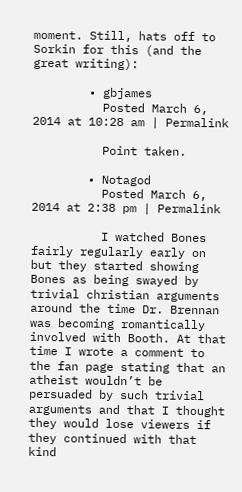moment. Still, hats off to Sorkin for this (and the great writing):

        • gbjames
          Posted March 6, 2014 at 10:28 am | Permalink

          Point taken.

        • Notagod
          Posted March 6, 2014 at 2:38 pm | Permalink

          I watched Bones fairly regularly early on but they started showing Bones as being swayed by trivial christian arguments around the time Dr. Brennan was becoming romantically involved with Booth. At that time I wrote a comment to the fan page stating that an atheist wouldn’t be persuaded by such trivial arguments and that I thought they would lose viewers if they continued with that kind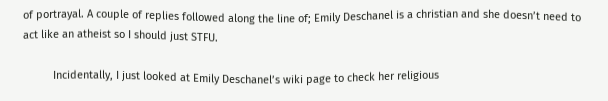of portrayal. A couple of replies followed along the line of; Emily Deschanel is a christian and she doesn’t need to act like an atheist so I should just STFU.

          Incidentally, I just looked at Emily Deschanel’s wiki page to check her religious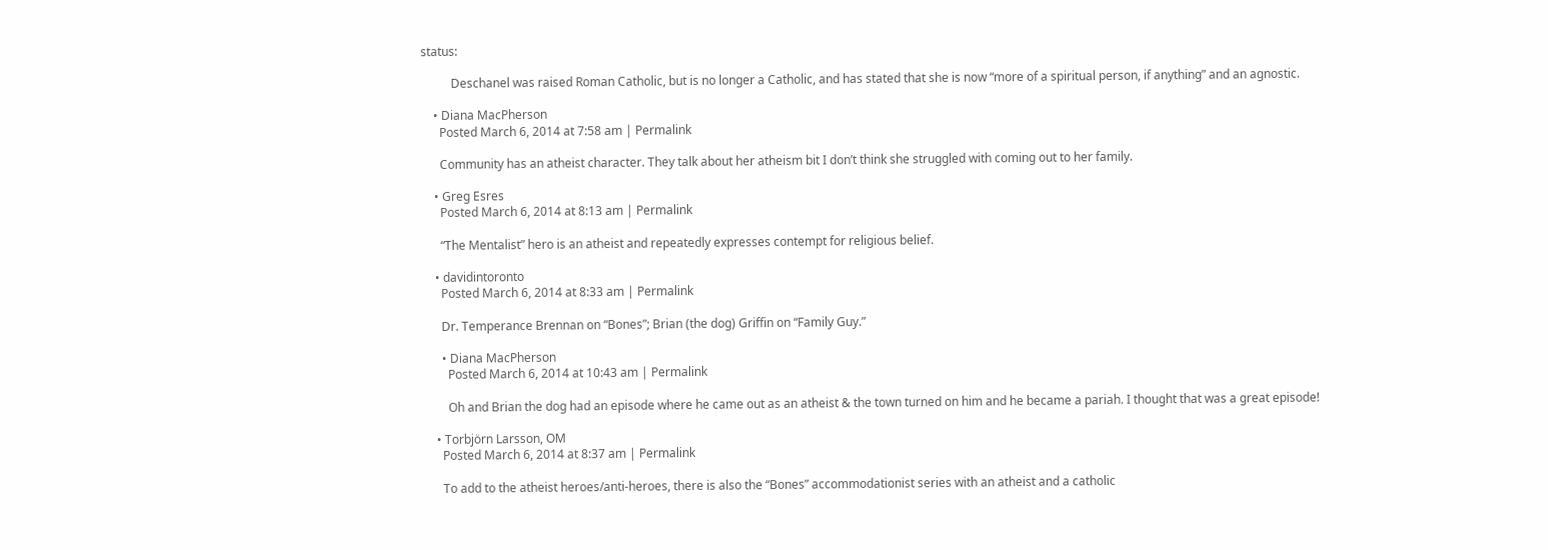status:

          Deschanel was raised Roman Catholic, but is no longer a Catholic, and has stated that she is now “more of a spiritual person, if anything” and an agnostic.

    • Diana MacPherson
      Posted March 6, 2014 at 7:58 am | Permalink

      Community has an atheist character. They talk about her atheism bit I don’t think she struggled with coming out to her family.

    • Greg Esres
      Posted March 6, 2014 at 8:13 am | Permalink

      “The Mentalist” hero is an atheist and repeatedly expresses contempt for religious belief.

    • davidintoronto
      Posted March 6, 2014 at 8:33 am | Permalink

      Dr. Temperance Brennan on “Bones”; Brian (the dog) Griffin on “Family Guy.”

      • Diana MacPherson
        Posted March 6, 2014 at 10:43 am | Permalink

        Oh and Brian the dog had an episode where he came out as an atheist & the town turned on him and he became a pariah. I thought that was a great episode!

    • Torbjörn Larsson, OM
      Posted March 6, 2014 at 8:37 am | Permalink

      To add to the atheist heroes/anti-heroes, there is also the “Bones” accommodationist series with an atheist and a catholic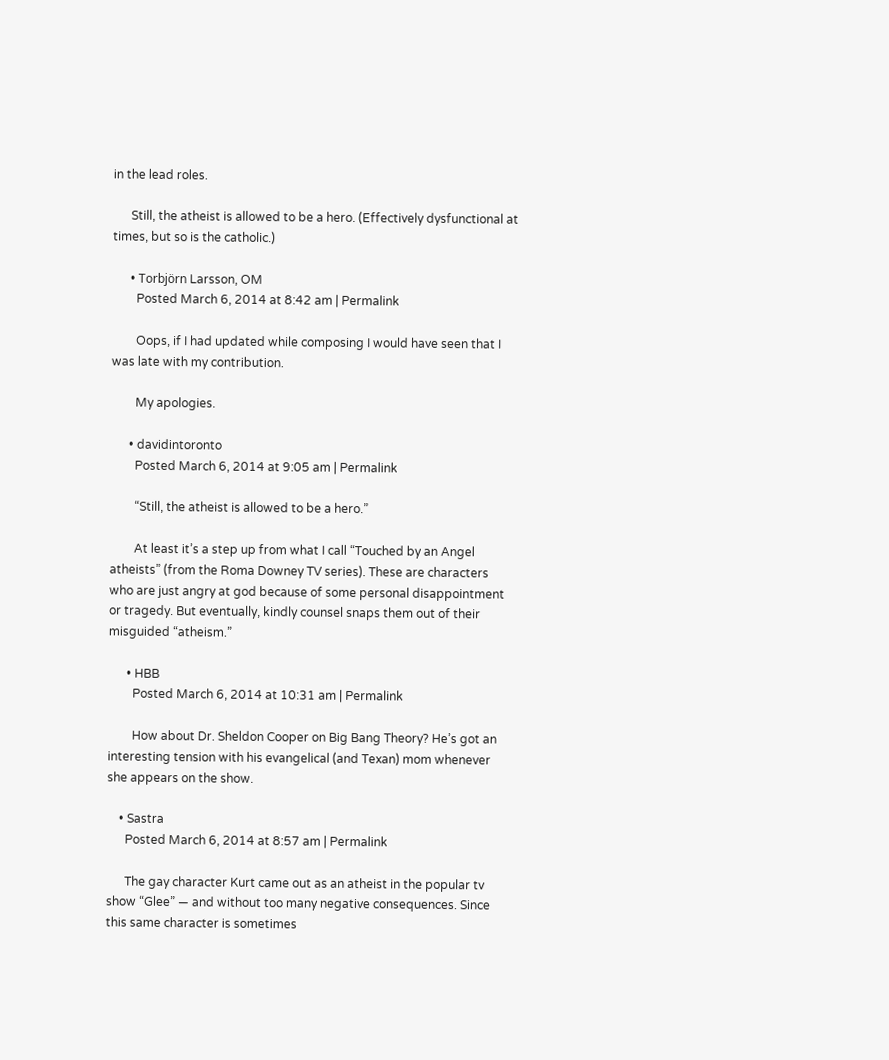in the lead roles.

      Still, the atheist is allowed to be a hero. (Effectively dysfunctional at times, but so is the catholic.)

      • Torbjörn Larsson, OM
        Posted March 6, 2014 at 8:42 am | Permalink

        Oops, if I had updated while composing I would have seen that I was late with my contribution.

        My apologies.

      • davidintoronto
        Posted March 6, 2014 at 9:05 am | Permalink

        “Still, the atheist is allowed to be a hero.”

        At least it’s a step up from what I call “Touched by an Angel atheists” (from the Roma Downey TV series). These are characters who are just angry at god because of some personal disappointment or tragedy. But eventually, kindly counsel snaps them out of their misguided “atheism.”

      • HBB
        Posted March 6, 2014 at 10:31 am | Permalink

        How about Dr. Sheldon Cooper on Big Bang Theory? He’s got an interesting tension with his evangelical (and Texan) mom whenever she appears on the show.

    • Sastra
      Posted March 6, 2014 at 8:57 am | Permalink

      The gay character Kurt came out as an atheist in the popular tv show “Glee” — and without too many negative consequences. Since this same character is sometimes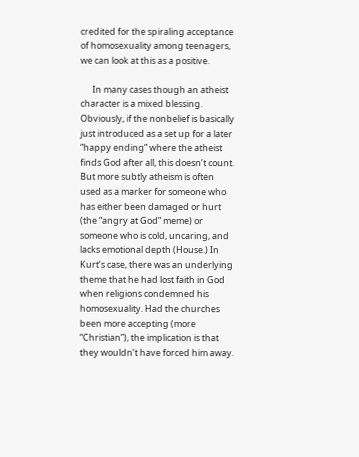credited for the spiraling acceptance of homosexuality among teenagers, we can look at this as a positive.

      In many cases though an atheist character is a mixed blessing. Obviously, if the nonbelief is basically just introduced as a set up for a later “happy ending” where the atheist finds God after all, this doesn’t count. But more subtly atheism is often used as a marker for someone who has either been damaged or hurt (the “angry at God” meme) or someone who is cold, uncaring, and lacks emotional depth (House.) In Kurt’s case, there was an underlying theme that he had lost faith in God when religions condemned his homosexuality. Had the churches been more accepting (more “Christian”), the implication is that they wouldn’t have forced him away.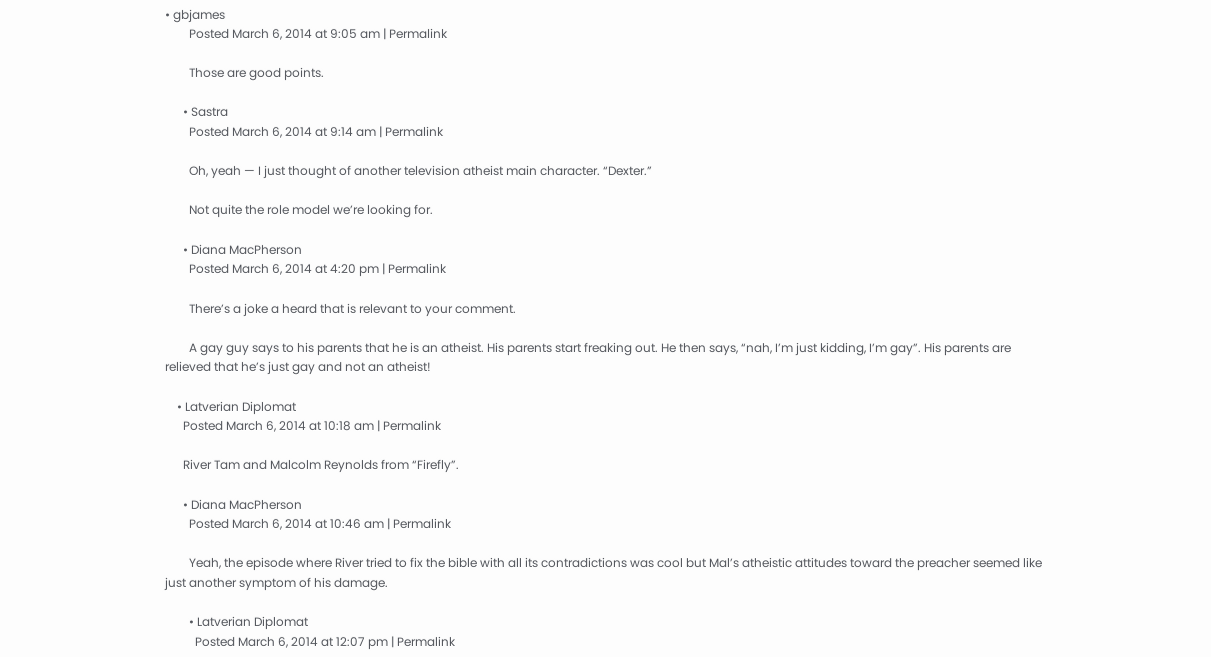• gbjames
        Posted March 6, 2014 at 9:05 am | Permalink

        Those are good points.

      • Sastra
        Posted March 6, 2014 at 9:14 am | Permalink

        Oh, yeah — I just thought of another television atheist main character. “Dexter.”

        Not quite the role model we’re looking for.

      • Diana MacPherson
        Posted March 6, 2014 at 4:20 pm | Permalink

        There’s a joke a heard that is relevant to your comment.

        A gay guy says to his parents that he is an atheist. His parents start freaking out. He then says, “nah, I’m just kidding, I’m gay”. His parents are relieved that he’s just gay and not an atheist!

    • Latverian Diplomat
      Posted March 6, 2014 at 10:18 am | Permalink

      River Tam and Malcolm Reynolds from “Firefly”.

      • Diana MacPherson
        Posted March 6, 2014 at 10:46 am | Permalink

        Yeah, the episode where River tried to fix the bible with all its contradictions was cool but Mal’s atheistic attitudes toward the preacher seemed like just another symptom of his damage.

        • Latverian Diplomat
          Posted March 6, 2014 at 12:07 pm | Permalink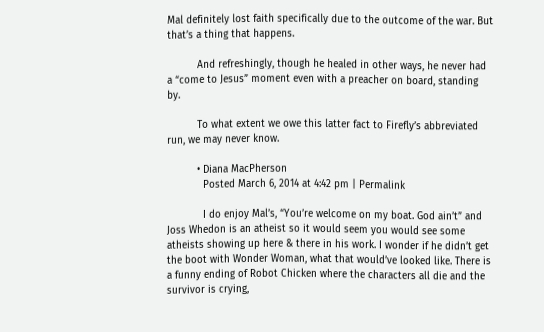Mal definitely lost faith specifically due to the outcome of the war. But that’s a thing that happens.

          And refreshingly, though he healed in other ways, he never had a “come to Jesus” moment even with a preacher on board, standing by.

          To what extent we owe this latter fact to Firefly’s abbreviated run, we may never know.

          • Diana MacPherson
            Posted March 6, 2014 at 4:42 pm | Permalink

            I do enjoy Mal’s, “You’re welcome on my boat. God ain’t” and Joss Whedon is an atheist so it would seem you would see some atheists showing up here & there in his work. I wonder if he didn’t get the boot with Wonder Woman, what that would’ve looked like. There is a funny ending of Robot Chicken where the characters all die and the survivor is crying,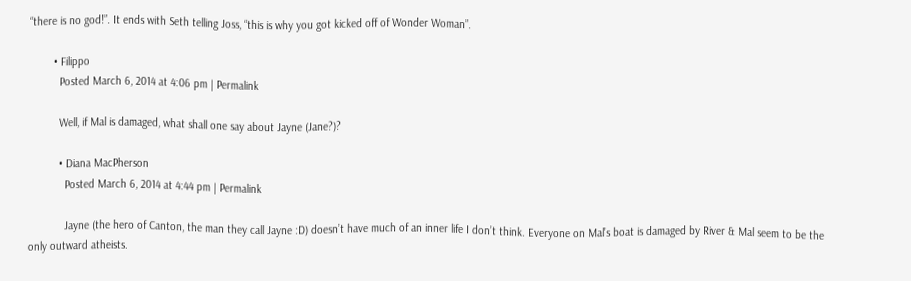“there is no god!”. It ends with Seth telling Joss, “this is why you got kicked off of Wonder Woman”.

        • Filippo
          Posted March 6, 2014 at 4:06 pm | Permalink

          Well, if Mal is damaged, what shall one say about Jayne (Jane?)?

          • Diana MacPherson
            Posted March 6, 2014 at 4:44 pm | Permalink

            Jayne (the hero of Canton, the man they call Jayne :D) doesn’t have much of an inner life I don’t think. Everyone on Mal’s boat is damaged by River & Mal seem to be the only outward atheists.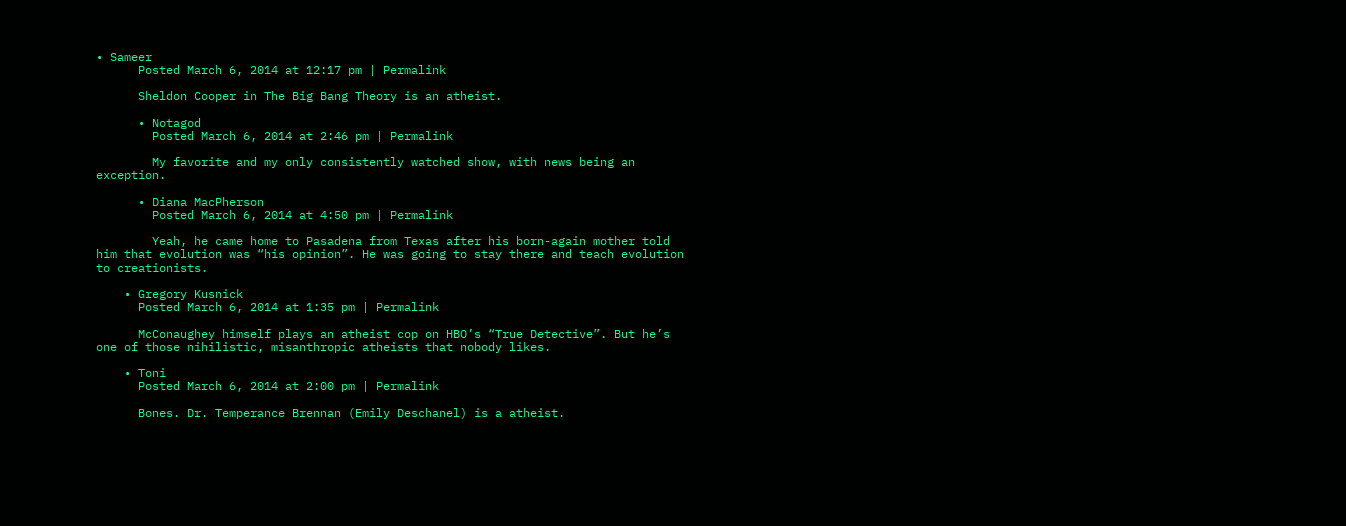• Sameer
      Posted March 6, 2014 at 12:17 pm | Permalink

      Sheldon Cooper in The Big Bang Theory is an atheist.

      • Notagod
        Posted March 6, 2014 at 2:46 pm | Permalink

        My favorite and my only consistently watched show, with news being an exception.

      • Diana MacPherson
        Posted March 6, 2014 at 4:50 pm | Permalink

        Yeah, he came home to Pasadena from Texas after his born-again mother told him that evolution was “his opinion”. He was going to stay there and teach evolution to creationists.

    • Gregory Kusnick
      Posted March 6, 2014 at 1:35 pm | Permalink

      McConaughey himself plays an atheist cop on HBO’s “True Detective”. But he’s one of those nihilistic, misanthropic atheists that nobody likes.

    • Toni
      Posted March 6, 2014 at 2:00 pm | Permalink

      Bones. Dr. Temperance Brennan (Emily Deschanel) is a atheist.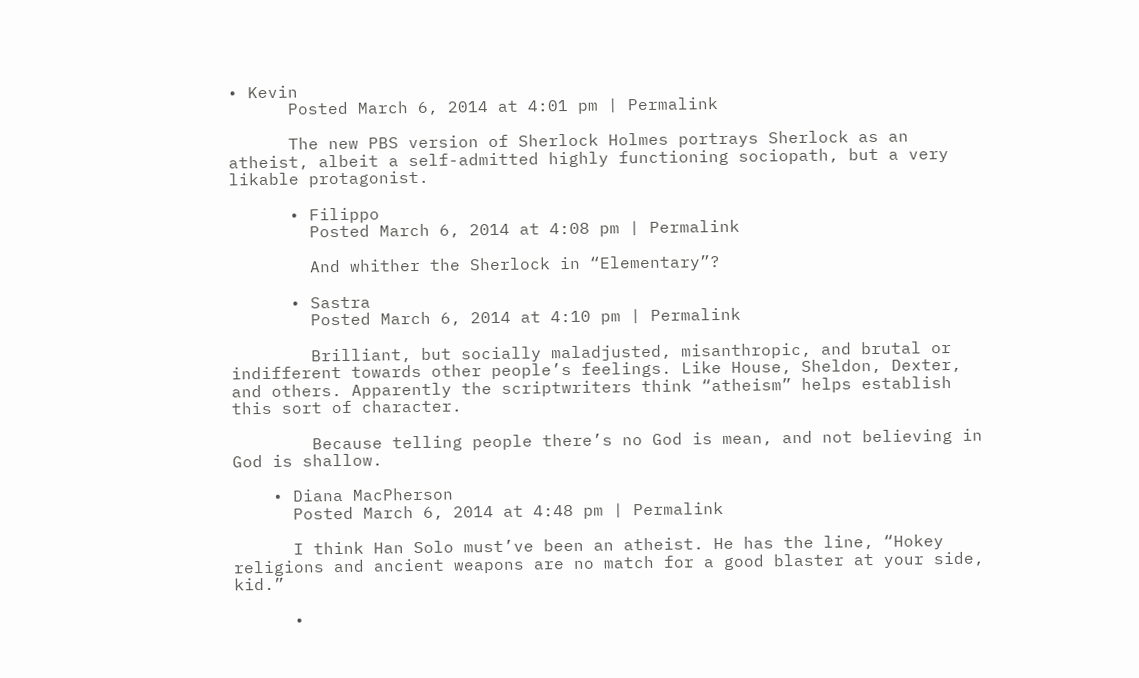• Kevin
      Posted March 6, 2014 at 4:01 pm | Permalink

      The new PBS version of Sherlock Holmes portrays Sherlock as an atheist, albeit a self-admitted highly functioning sociopath, but a very likable protagonist.

      • Filippo
        Posted March 6, 2014 at 4:08 pm | Permalink

        And whither the Sherlock in “Elementary”?

      • Sastra
        Posted March 6, 2014 at 4:10 pm | Permalink

        Brilliant, but socially maladjusted, misanthropic, and brutal or indifferent towards other people’s feelings. Like House, Sheldon, Dexter, and others. Apparently the scriptwriters think “atheism” helps establish this sort of character.

        Because telling people there’s no God is mean, and not believing in God is shallow.

    • Diana MacPherson
      Posted March 6, 2014 at 4:48 pm | Permalink

      I think Han Solo must’ve been an atheist. He has the line, “Hokey religions and ancient weapons are no match for a good blaster at your side, kid.”

      •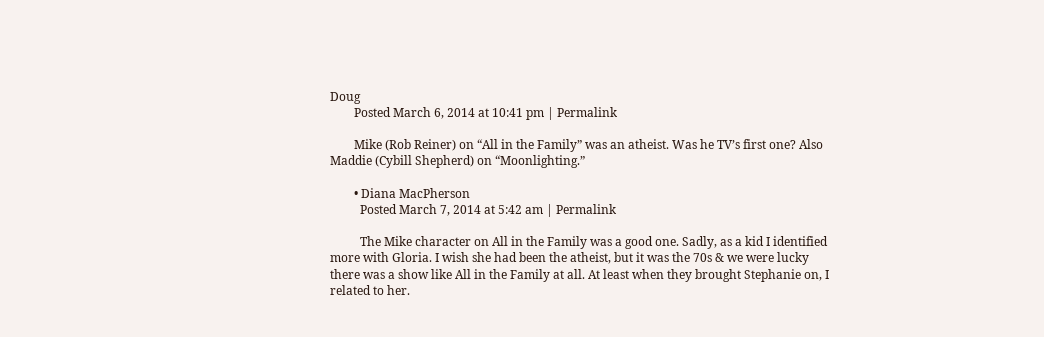Doug
        Posted March 6, 2014 at 10:41 pm | Permalink

        Mike (Rob Reiner) on “All in the Family” was an atheist. Was he TV’s first one? Also Maddie (Cybill Shepherd) on “Moonlighting.”

        • Diana MacPherson
          Posted March 7, 2014 at 5:42 am | Permalink

          The Mike character on All in the Family was a good one. Sadly, as a kid I identified more with Gloria. I wish she had been the atheist, but it was the 70s & we were lucky there was a show like All in the Family at all. At least when they brought Stephanie on, I related to her.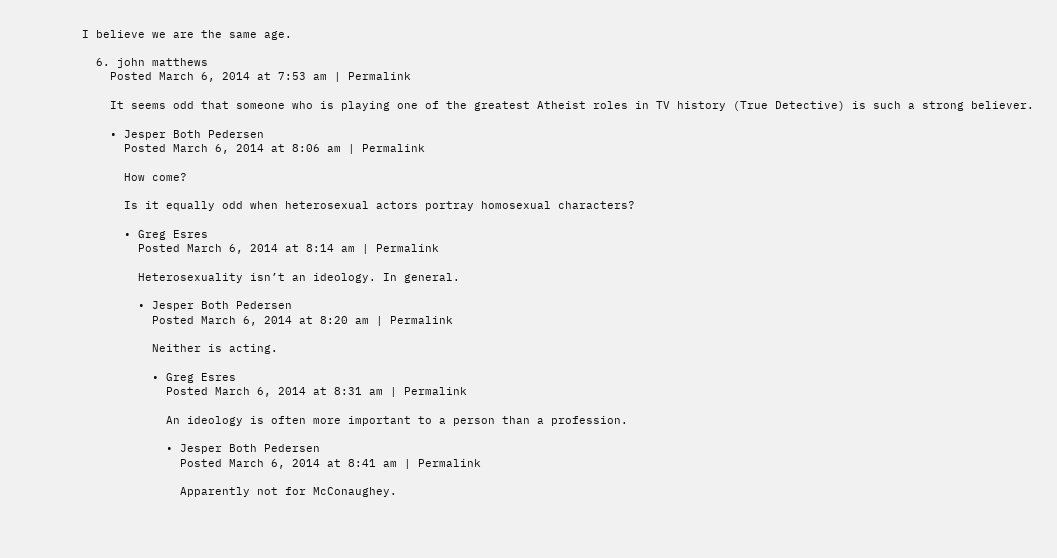I believe we are the same age.

  6. john matthews
    Posted March 6, 2014 at 7:53 am | Permalink

    It seems odd that someone who is playing one of the greatest Atheist roles in TV history (True Detective) is such a strong believer.

    • Jesper Both Pedersen
      Posted March 6, 2014 at 8:06 am | Permalink

      How come?

      Is it equally odd when heterosexual actors portray homosexual characters?

      • Greg Esres
        Posted March 6, 2014 at 8:14 am | Permalink

        Heterosexuality isn’t an ideology. In general.

        • Jesper Both Pedersen
          Posted March 6, 2014 at 8:20 am | Permalink

          Neither is acting.

          • Greg Esres
            Posted March 6, 2014 at 8:31 am | Permalink

            An ideology is often more important to a person than a profession.

            • Jesper Both Pedersen
              Posted March 6, 2014 at 8:41 am | Permalink

              Apparently not for McConaughey.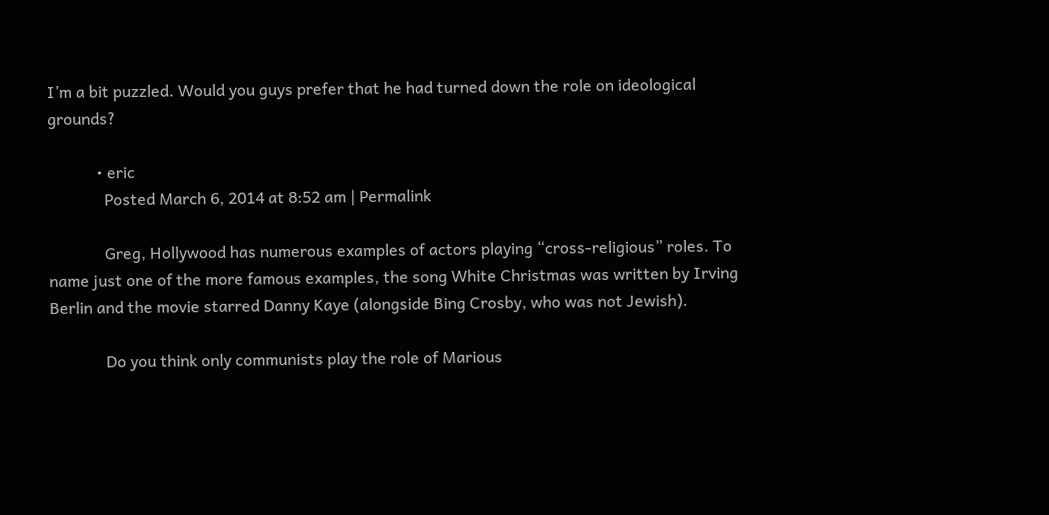I’m a bit puzzled. Would you guys prefer that he had turned down the role on ideological grounds?

            • eric
              Posted March 6, 2014 at 8:52 am | Permalink

              Greg, Hollywood has numerous examples of actors playing “cross-religious” roles. To name just one of the more famous examples, the song White Christmas was written by Irving Berlin and the movie starred Danny Kaye (alongside Bing Crosby, who was not Jewish).

              Do you think only communists play the role of Marious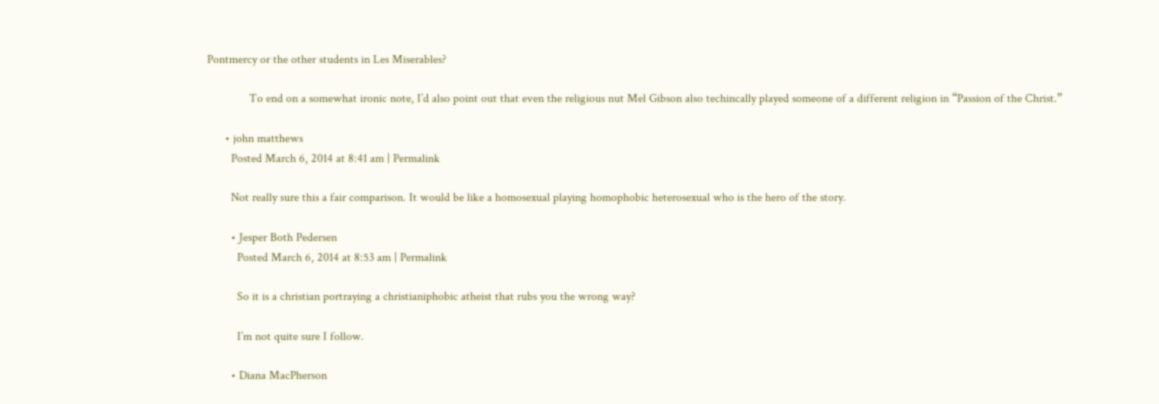Pontmercy or the other students in Les Miserables?

              To end on a somewhat ironic note, I’d also point out that even the religious nut Mel Gibson also techincally played someone of a different religion in “Passion of the Christ.”

      • john matthews
        Posted March 6, 2014 at 8:41 am | Permalink

        Not really sure this a fair comparison. It would be like a homosexual playing homophobic heterosexual who is the hero of the story.

        • Jesper Both Pedersen
          Posted March 6, 2014 at 8:53 am | Permalink

          So it is a christian portraying a christianiphobic atheist that rubs you the wrong way?

          I’m not quite sure I follow.

        • Diana MacPherson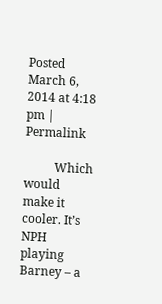Posted March 6, 2014 at 4:18 pm | Permalink

          Which would make it cooler. It’s NPH playing Barney – a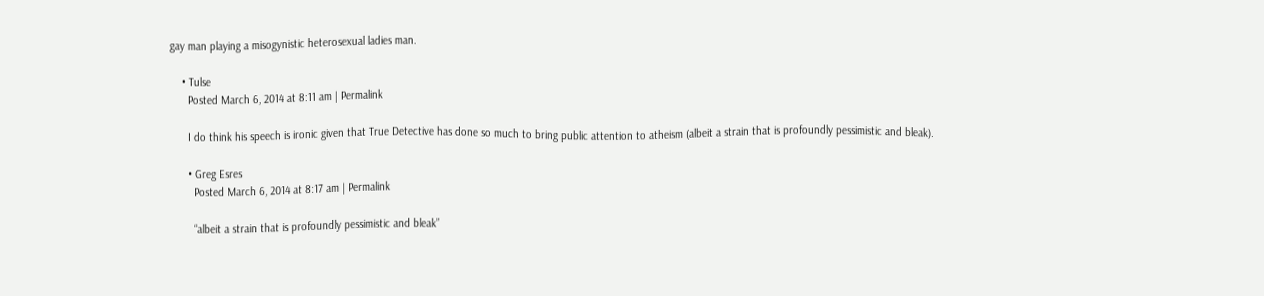gay man playing a misogynistic heterosexual ladies man.

    • Tulse
      Posted March 6, 2014 at 8:11 am | Permalink

      I do think his speech is ironic given that True Detective has done so much to bring public attention to atheism (albeit a strain that is profoundly pessimistic and bleak).

      • Greg Esres
        Posted March 6, 2014 at 8:17 am | Permalink

        “albeit a strain that is profoundly pessimistic and bleak”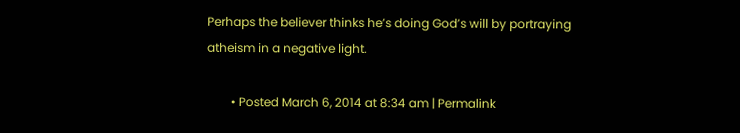Perhaps the believer thinks he’s doing God’s will by portraying atheism in a negative light.

        • Posted March 6, 2014 at 8:34 am | Permalink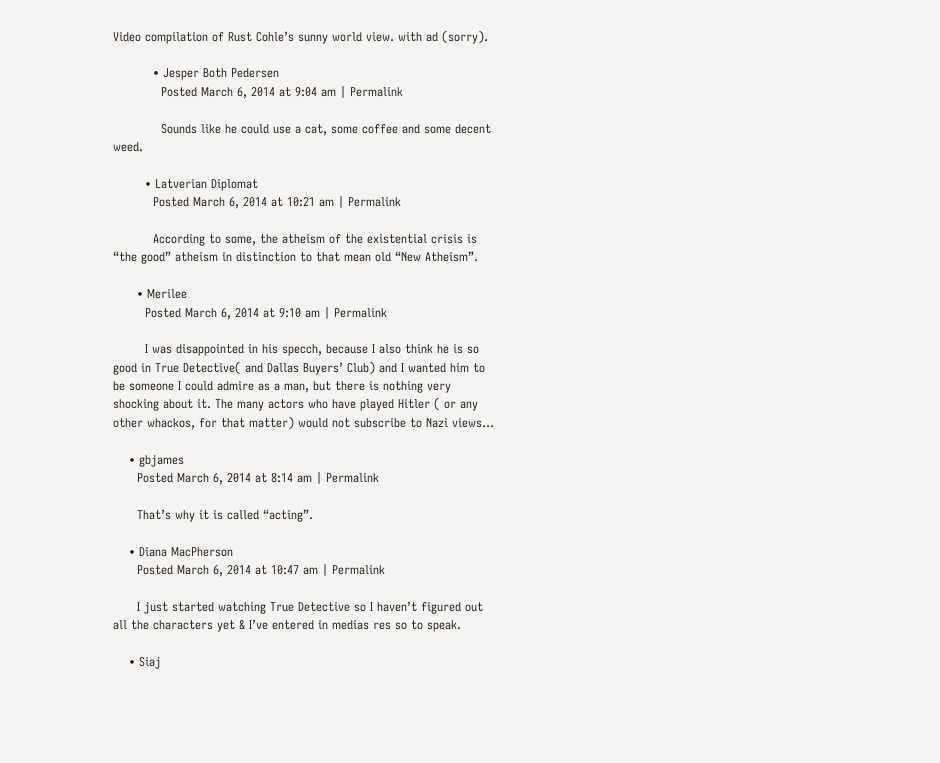Video compilation of Rust Cohle’s sunny world view. with ad (sorry).

          • Jesper Both Pedersen
            Posted March 6, 2014 at 9:04 am | Permalink

            Sounds like he could use a cat, some coffee and some decent weed.

        • Latverian Diplomat
          Posted March 6, 2014 at 10:21 am | Permalink

          According to some, the atheism of the existential crisis is “the good” atheism in distinction to that mean old “New Atheism”.

      • Merilee
        Posted March 6, 2014 at 9:10 am | Permalink

        I was disappointed in his specch, because I also think he is so good in True Detective( and Dallas Buyers’ Club) and I wanted him to be someone I could admire as a man, but there is nothing very shocking about it. The many actors who have played Hitler ( or any other whackos, for that matter) would not subscribe to Nazi views…

    • gbjames
      Posted March 6, 2014 at 8:14 am | Permalink

      That’s why it is called “acting”.

    • Diana MacPherson
      Posted March 6, 2014 at 10:47 am | Permalink

      I just started watching True Detective so I haven’t figured out all the characters yet & I’ve entered in medias res so to speak.

    • Siaj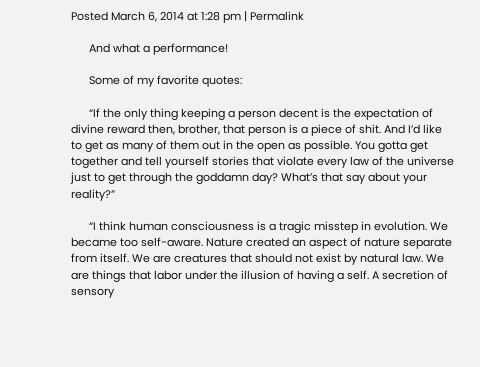Posted March 6, 2014 at 1:28 pm | Permalink

      And what a performance!

      Some of my favorite quotes:

      “If the only thing keeping a person decent is the expectation of divine reward then, brother, that person is a piece of shit. And I’d like to get as many of them out in the open as possible. You gotta get together and tell yourself stories that violate every law of the universe just to get through the goddamn day? What’s that say about your reality?”

      “I think human consciousness is a tragic misstep in evolution. We became too self-aware. Nature created an aspect of nature separate from itself. We are creatures that should not exist by natural law. We are things that labor under the illusion of having a self. A secretion of sensory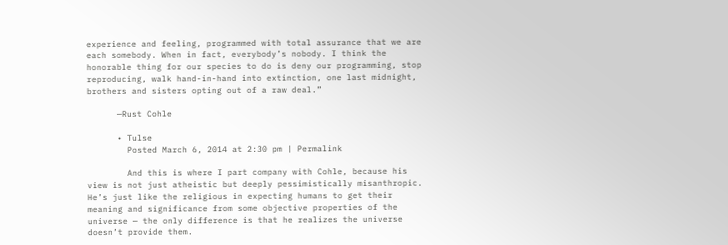experience and feeling, programmed with total assurance that we are each somebody. When in fact, everybody’s nobody. I think the honorable thing for our species to do is deny our programming, stop reproducing, walk hand-in-hand into extinction, one last midnight, brothers and sisters opting out of a raw deal.”

      —Rust Cohle

      • Tulse
        Posted March 6, 2014 at 2:30 pm | Permalink

        And this is where I part company with Cohle, because his view is not just atheistic but deeply pessimistically misanthropic. He’s just like the religious in expecting humans to get their meaning and significance from some objective properties of the universe — the only difference is that he realizes the universe doesn’t provide them.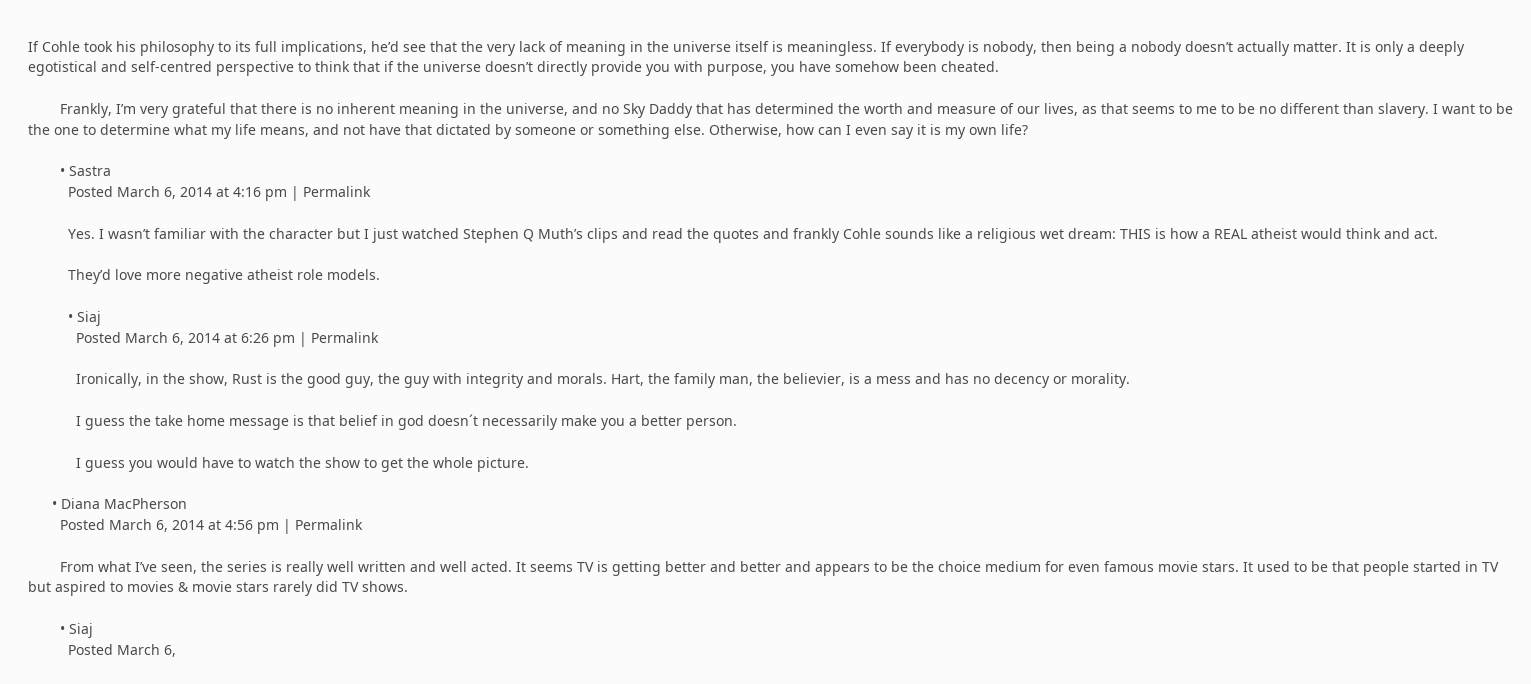If Cohle took his philosophy to its full implications, he’d see that the very lack of meaning in the universe itself is meaningless. If everybody is nobody, then being a nobody doesn’t actually matter. It is only a deeply egotistical and self-centred perspective to think that if the universe doesn’t directly provide you with purpose, you have somehow been cheated.

        Frankly, I’m very grateful that there is no inherent meaning in the universe, and no Sky Daddy that has determined the worth and measure of our lives, as that seems to me to be no different than slavery. I want to be the one to determine what my life means, and not have that dictated by someone or something else. Otherwise, how can I even say it is my own life?

        • Sastra
          Posted March 6, 2014 at 4:16 pm | Permalink

          Yes. I wasn’t familiar with the character but I just watched Stephen Q Muth’s clips and read the quotes and frankly Cohle sounds like a religious wet dream: THIS is how a REAL atheist would think and act.

          They’d love more negative atheist role models.

          • Siaj
            Posted March 6, 2014 at 6:26 pm | Permalink

            Ironically, in the show, Rust is the good guy, the guy with integrity and morals. Hart, the family man, the believier, is a mess and has no decency or morality.

            I guess the take home message is that belief in god doesn´t necessarily make you a better person.

            I guess you would have to watch the show to get the whole picture.

      • Diana MacPherson
        Posted March 6, 2014 at 4:56 pm | Permalink

        From what I’ve seen, the series is really well written and well acted. It seems TV is getting better and better and appears to be the choice medium for even famous movie stars. It used to be that people started in TV but aspired to movies & movie stars rarely did TV shows.

        • Siaj
          Posted March 6,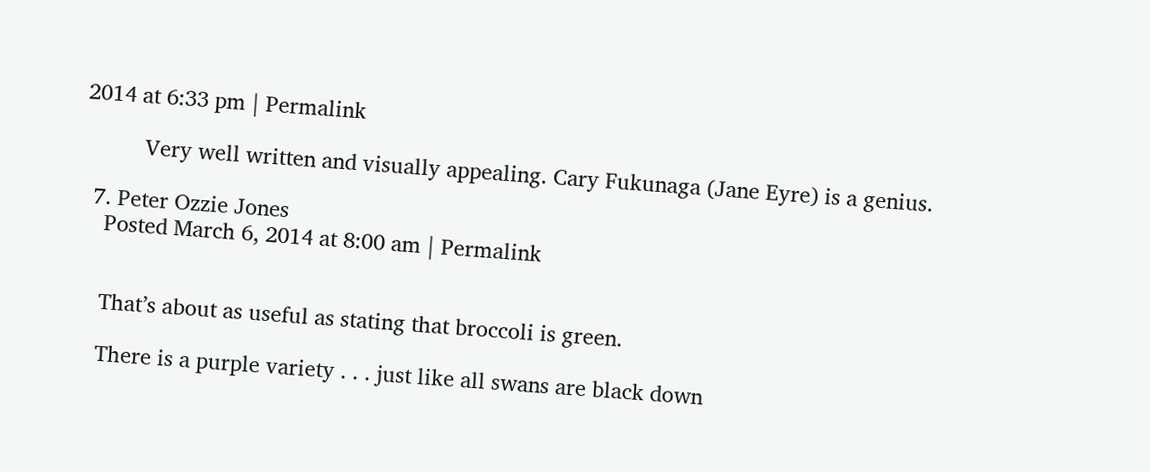2014 at 6:33 pm | Permalink

          Very well written and visually appealing. Cary Fukunaga (Jane Eyre) is a genius.

  7. Peter Ozzie Jones
    Posted March 6, 2014 at 8:00 am | Permalink


    That’s about as useful as stating that broccoli is green.

    There is a purple variety . . . just like all swans are black down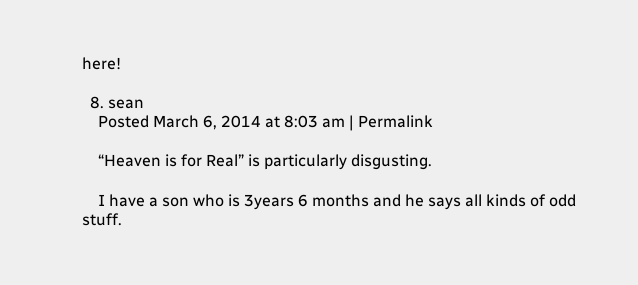here!

  8. sean
    Posted March 6, 2014 at 8:03 am | Permalink

    “Heaven is for Real” is particularly disgusting.

    I have a son who is 3years 6 months and he says all kinds of odd stuff.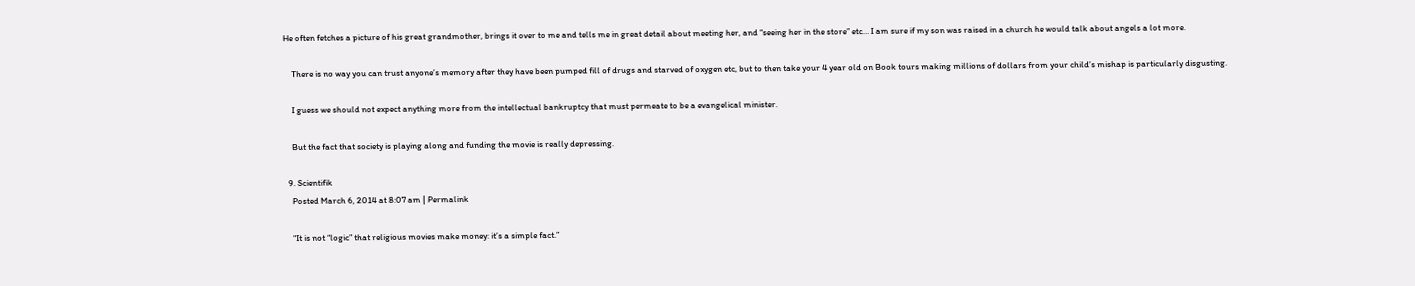He often fetches a picture of his great grandmother, brings it over to me and tells me in great detail about meeting her, and “seeing her in the store” etc… I am sure if my son was raised in a church he would talk about angels a lot more.

    There is no way you can trust anyone’s memory after they have been pumped fill of drugs and starved of oxygen etc, but to then take your 4 year old on Book tours making millions of dollars from your child’s mishap is particularly disgusting.

    I guess we should not expect anything more from the intellectual bankruptcy that must permeate to be a evangelical minister.

    But the fact that society is playing along and funding the movie is really depressing.

  9. Scientifik
    Posted March 6, 2014 at 8:07 am | Permalink

    “It is not “logic” that religious movies make money: it’s a simple fact.”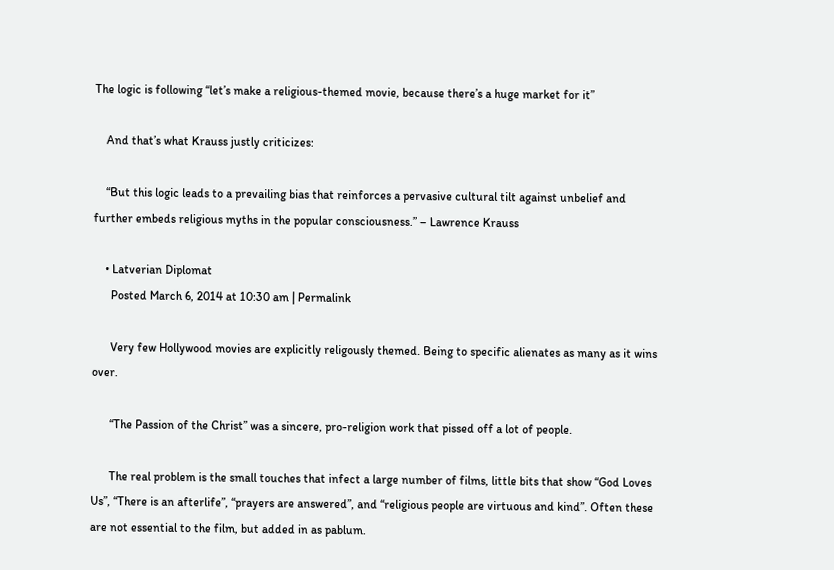The logic is following “let’s make a religious-themed movie, because there’s a huge market for it”

    And that’s what Krauss justly criticizes:

    “But this logic leads to a prevailing bias that reinforces a pervasive cultural tilt against unbelief and further embeds religious myths in the popular consciousness.” – Lawrence Krauss

    • Latverian Diplomat
      Posted March 6, 2014 at 10:30 am | Permalink

      Very few Hollywood movies are explicitly religously themed. Being to specific alienates as many as it wins over.

      “The Passion of the Christ” was a sincere, pro-religion work that pissed off a lot of people.

      The real problem is the small touches that infect a large number of films, little bits that show “God Loves Us”, “There is an afterlife”, “prayers are answered”, and “religious people are virtuous and kind”. Often these are not essential to the film, but added in as pablum.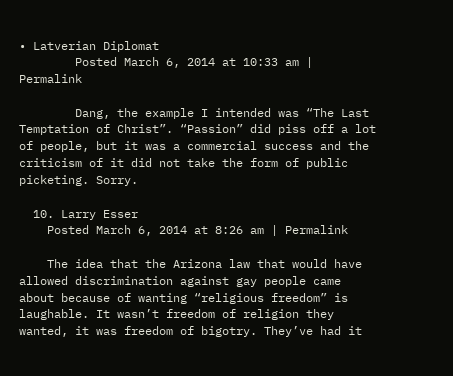• Latverian Diplomat
        Posted March 6, 2014 at 10:33 am | Permalink

        Dang, the example I intended was “The Last Temptation of Christ”. “Passion” did piss off a lot of people, but it was a commercial success and the criticism of it did not take the form of public picketing. Sorry.

  10. Larry Esser
    Posted March 6, 2014 at 8:26 am | Permalink

    The idea that the Arizona law that would have allowed discrimination against gay people came about because of wanting “religious freedom” is laughable. It wasn’t freedom of religion they wanted, it was freedom of bigotry. They’ve had it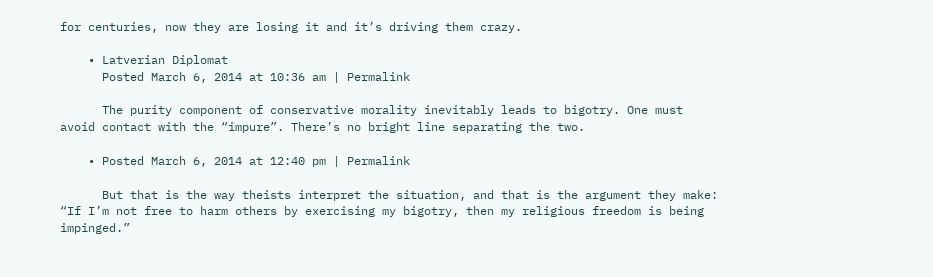for centuries, now they are losing it and it’s driving them crazy.

    • Latverian Diplomat
      Posted March 6, 2014 at 10:36 am | Permalink

      The purity component of conservative morality inevitably leads to bigotry. One must avoid contact with the “impure”. There’s no bright line separating the two.

    • Posted March 6, 2014 at 12:40 pm | Permalink

      But that is the way theists interpret the situation, and that is the argument they make: “If I’m not free to harm others by exercising my bigotry, then my religious freedom is being impinged.”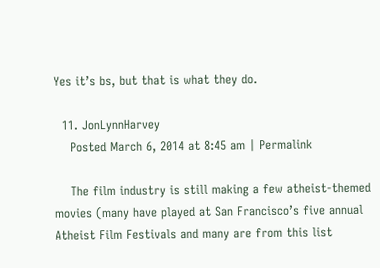Yes it’s bs, but that is what they do.

  11. JonLynnHarvey
    Posted March 6, 2014 at 8:45 am | Permalink

    The film industry is still making a few atheist-themed movies (many have played at San Francisco’s five annual Atheist Film Festivals and many are from this list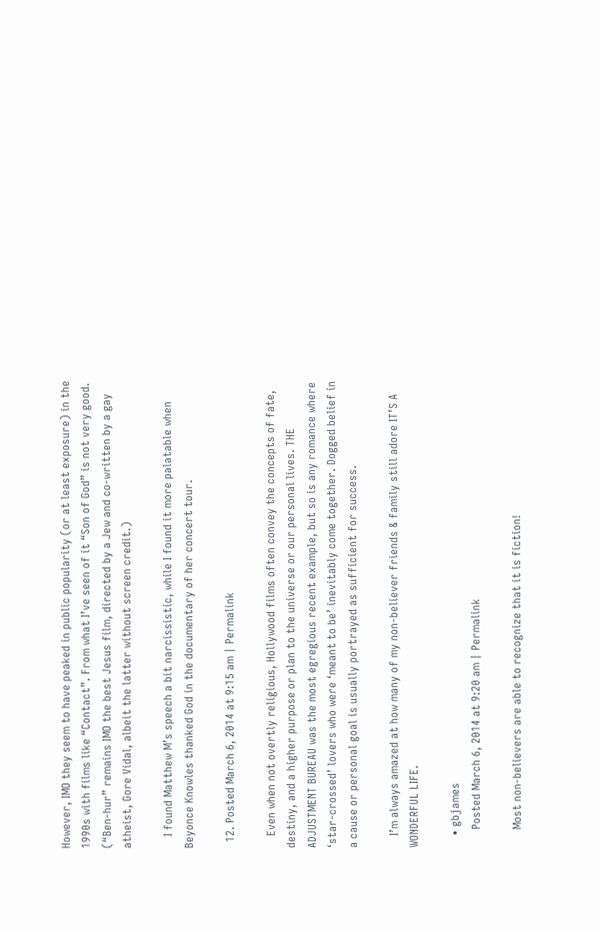However, IMO they seem to have peaked in public popularity (or at least exposure) in the 1990s with films like “Contact”. From what I’ve seen of it “Son of God” is not very good. (“Ben-hur” remains IMO the best Jesus film, directed by a Jew and co-written by a gay atheist, Gore Vidal, albeit the latter without screen credit.)

    I found Matthew M’s speech a bit narcissistic, while I found it more palatable when Beyonce Knowles thanked God in the documentary of her concert tour.

  12. Posted March 6, 2014 at 9:15 am | Permalink

    Even when not overtly religious, Hollywood films often convey the concepts of fate, destiny, and a higher purpose or plan to the universe or our personal lives. THE ADJUSTMENT BUREAU was the most egregious recent example, but so is any romance where ‘star-crossed’ lovers who were ‘meant to be’ inevitably come together. Dogged belief in a cause or personal goal is usually portrayed as sufficient for success.

    I’m always amazed at how many of my non-believer friends & family still adore IT’S A WONDERFUL LIFE.

    • gbjames
      Posted March 6, 2014 at 9:20 am | Permalink

      Most non-believers are able to recognize that it is fiction!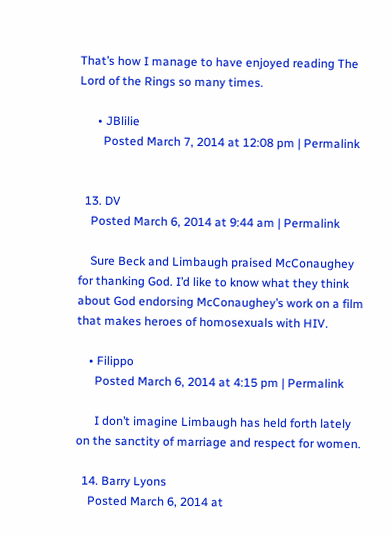That’s how I manage to have enjoyed reading The Lord of the Rings so many times.

      • JBlilie
        Posted March 7, 2014 at 12:08 pm | Permalink


  13. DV
    Posted March 6, 2014 at 9:44 am | Permalink

    Sure Beck and Limbaugh praised McConaughey for thanking God. I’d like to know what they think about God endorsing McConaughey’s work on a film that makes heroes of homosexuals with HIV.

    • Filippo
      Posted March 6, 2014 at 4:15 pm | Permalink

      I don’t imagine Limbaugh has held forth lately on the sanctity of marriage and respect for women.

  14. Barry Lyons
    Posted March 6, 2014 at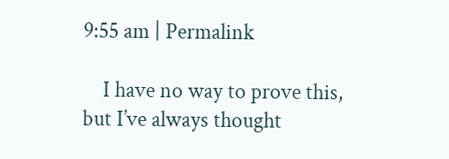9:55 am | Permalink

    I have no way to prove this, but I’ve always thought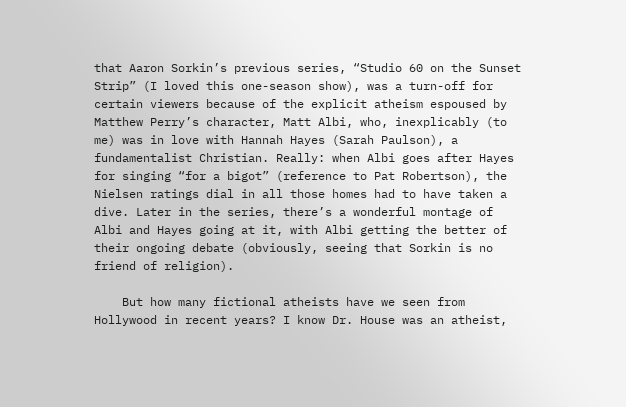that Aaron Sorkin’s previous series, “Studio 60 on the Sunset Strip” (I loved this one-season show), was a turn-off for certain viewers because of the explicit atheism espoused by Matthew Perry’s character, Matt Albi, who, inexplicably (to me) was in love with Hannah Hayes (Sarah Paulson), a fundamentalist Christian. Really: when Albi goes after Hayes for singing “for a bigot” (reference to Pat Robertson), the Nielsen ratings dial in all those homes had to have taken a dive. Later in the series, there’s a wonderful montage of Albi and Hayes going at it, with Albi getting the better of their ongoing debate (obviously, seeing that Sorkin is no friend of religion).

    But how many fictional atheists have we seen from Hollywood in recent years? I know Dr. House was an atheist,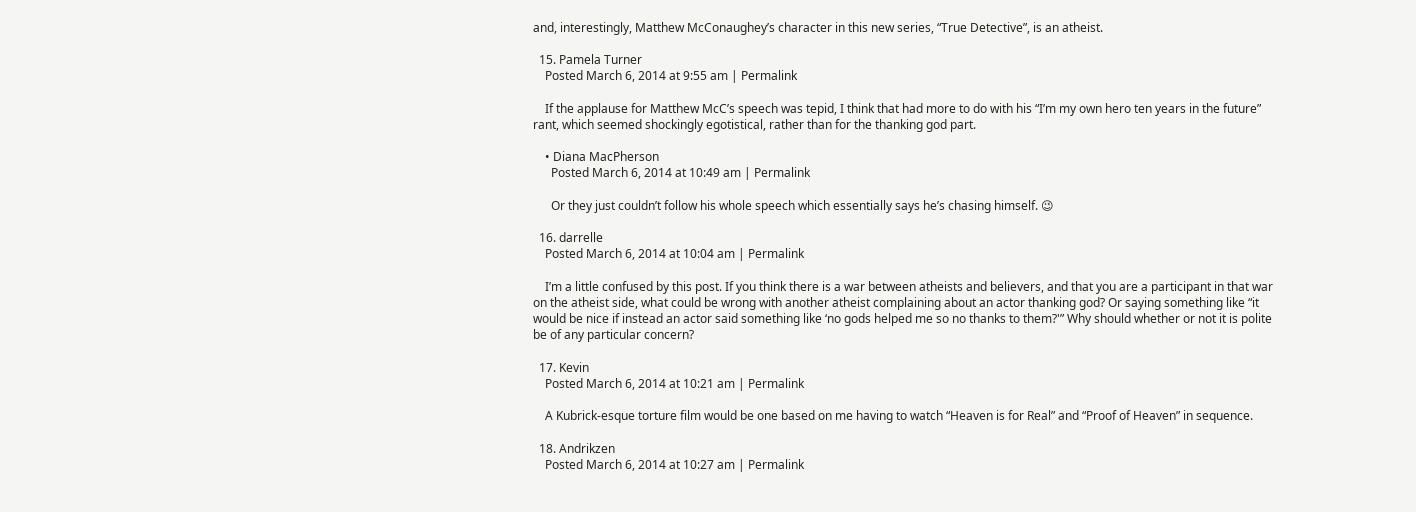and, interestingly, Matthew McConaughey’s character in this new series, “True Detective”, is an atheist.

  15. Pamela Turner
    Posted March 6, 2014 at 9:55 am | Permalink

    If the applause for Matthew McC’s speech was tepid, I think that had more to do with his “I’m my own hero ten years in the future” rant, which seemed shockingly egotistical, rather than for the thanking god part.

    • Diana MacPherson
      Posted March 6, 2014 at 10:49 am | Permalink

      Or they just couldn’t follow his whole speech which essentially says he’s chasing himself. 😉

  16. darrelle
    Posted March 6, 2014 at 10:04 am | Permalink

    I’m a little confused by this post. If you think there is a war between atheists and believers, and that you are a participant in that war on the atheist side, what could be wrong with another atheist complaining about an actor thanking god? Or saying something like “it would be nice if instead an actor said something like ‘no gods helped me so no thanks to them?'” Why should whether or not it is polite be of any particular concern?

  17. Kevin
    Posted March 6, 2014 at 10:21 am | Permalink

    A Kubrick-esque torture film would be one based on me having to watch “Heaven is for Real” and “Proof of Heaven” in sequence.

  18. Andrikzen
    Posted March 6, 2014 at 10:27 am | Permalink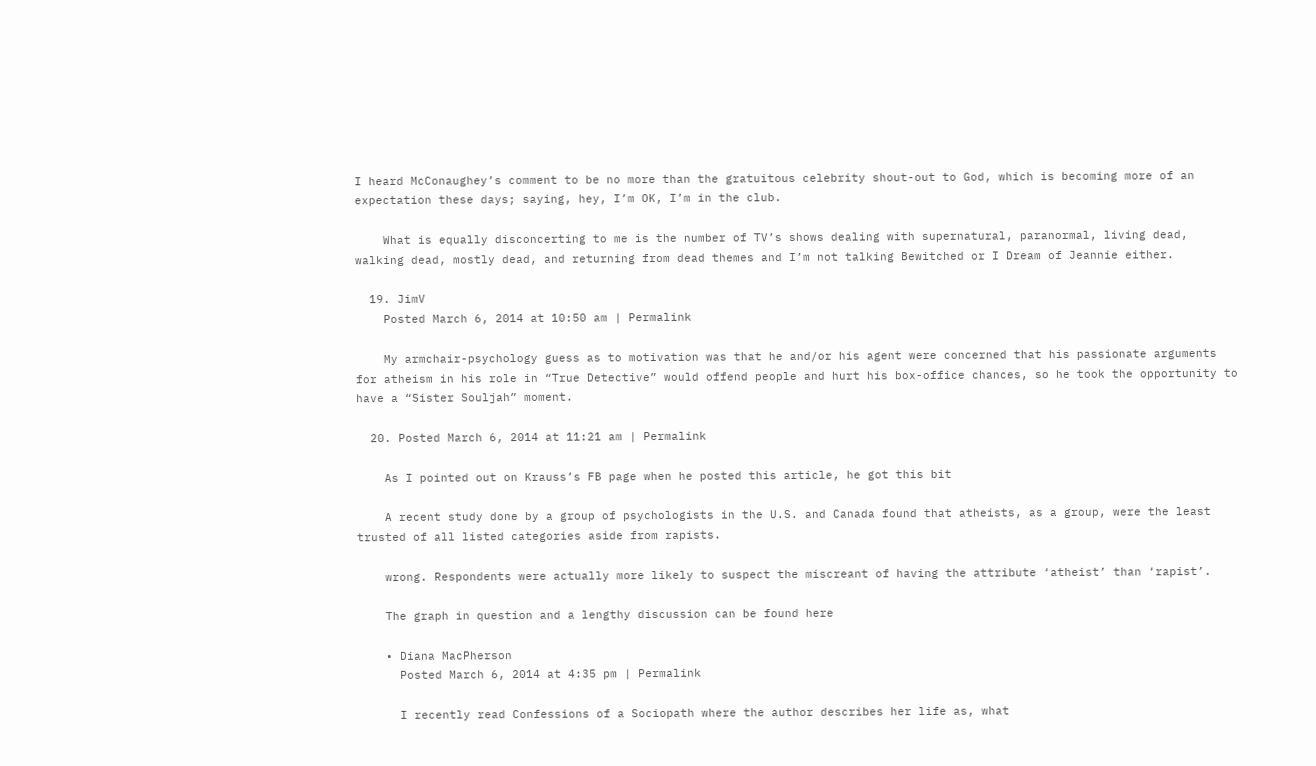I heard McConaughey’s comment to be no more than the gratuitous celebrity shout-out to God, which is becoming more of an expectation these days; saying, hey, I’m OK, I’m in the club.

    What is equally disconcerting to me is the number of TV’s shows dealing with supernatural, paranormal, living dead, walking dead, mostly dead, and returning from dead themes and I’m not talking Bewitched or I Dream of Jeannie either.

  19. JimV
    Posted March 6, 2014 at 10:50 am | Permalink

    My armchair-psychology guess as to motivation was that he and/or his agent were concerned that his passionate arguments for atheism in his role in “True Detective” would offend people and hurt his box-office chances, so he took the opportunity to have a “Sister Souljah” moment.

  20. Posted March 6, 2014 at 11:21 am | Permalink

    As I pointed out on Krauss’s FB page when he posted this article, he got this bit

    A recent study done by a group of psychologists in the U.S. and Canada found that atheists, as a group, were the least trusted of all listed categories aside from rapists.

    wrong. Respondents were actually more likely to suspect the miscreant of having the attribute ‘atheist’ than ‘rapist’.

    The graph in question and a lengthy discussion can be found here

    • Diana MacPherson
      Posted March 6, 2014 at 4:35 pm | Permalink

      I recently read Confessions of a Sociopath where the author describes her life as, what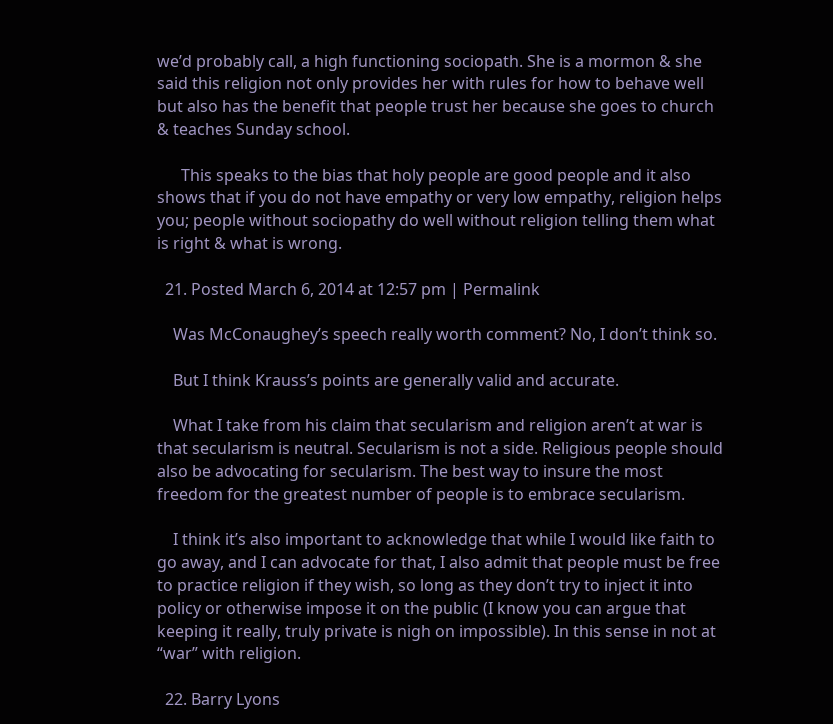we’d probably call, a high functioning sociopath. She is a mormon & she said this religion not only provides her with rules for how to behave well but also has the benefit that people trust her because she goes to church & teaches Sunday school.

      This speaks to the bias that holy people are good people and it also shows that if you do not have empathy or very low empathy, religion helps you; people without sociopathy do well without religion telling them what is right & what is wrong.

  21. Posted March 6, 2014 at 12:57 pm | Permalink

    Was McConaughey’s speech really worth comment? No, I don’t think so.

    But I think Krauss’s points are generally valid and accurate.

    What I take from his claim that secularism and religion aren’t at war is that secularism is neutral. Secularism is not a side. Religious people should also be advocating for secularism. The best way to insure the most freedom for the greatest number of people is to embrace secularism.

    I think it’s also important to acknowledge that while I would like faith to go away, and I can advocate for that, I also admit that people must be free to practice religion if they wish, so long as they don’t try to inject it into policy or otherwise impose it on the public (I know you can argue that keeping it really, truly private is nigh on impossible). In this sense in not at “war” with religion.

  22. Barry Lyons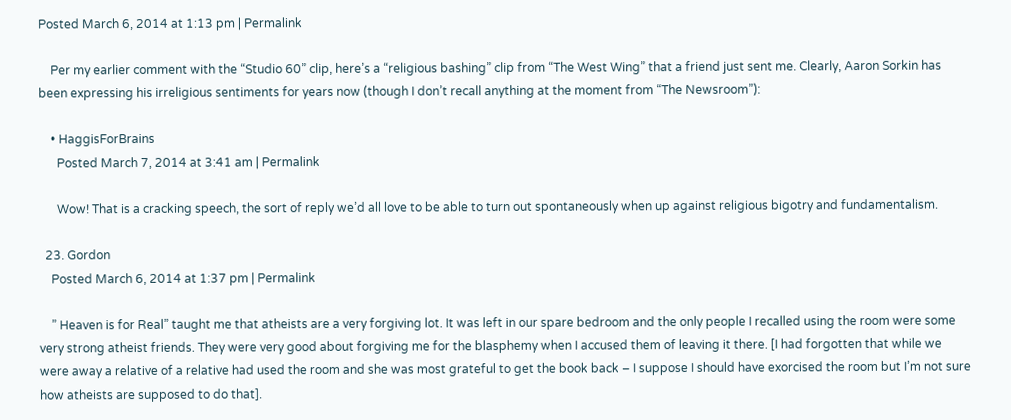Posted March 6, 2014 at 1:13 pm | Permalink

    Per my earlier comment with the “Studio 60” clip, here’s a “religious bashing” clip from “The West Wing” that a friend just sent me. Clearly, Aaron Sorkin has been expressing his irreligious sentiments for years now (though I don’t recall anything at the moment from “The Newsroom”):

    • HaggisForBrains
      Posted March 7, 2014 at 3:41 am | Permalink

      Wow! That is a cracking speech, the sort of reply we’d all love to be able to turn out spontaneously when up against religious bigotry and fundamentalism.

  23. Gordon
    Posted March 6, 2014 at 1:37 pm | Permalink

    ” Heaven is for Real” taught me that atheists are a very forgiving lot. It was left in our spare bedroom and the only people I recalled using the room were some very strong atheist friends. They were very good about forgiving me for the blasphemy when I accused them of leaving it there. [I had forgotten that while we were away a relative of a relative had used the room and she was most grateful to get the book back – I suppose I should have exorcised the room but I’m not sure how atheists are supposed to do that].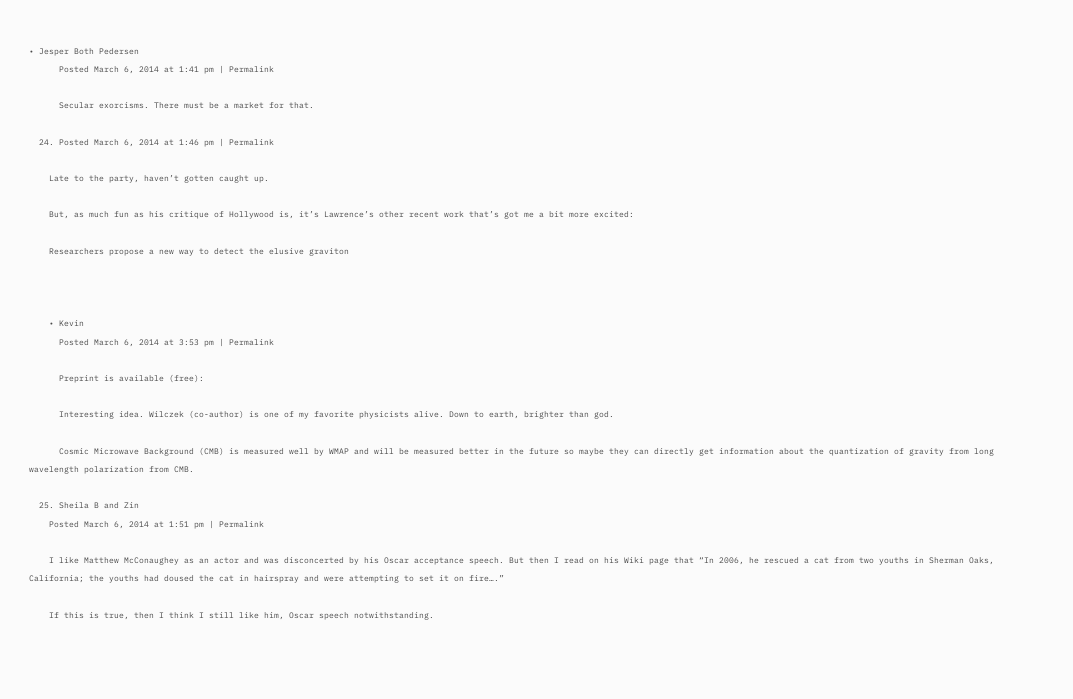• Jesper Both Pedersen
      Posted March 6, 2014 at 1:41 pm | Permalink

      Secular exorcisms. There must be a market for that.

  24. Posted March 6, 2014 at 1:46 pm | Permalink

    Late to the party, haven’t gotten caught up.

    But, as much fun as his critique of Hollywood is, it’s Lawrence’s other recent work that’s got me a bit more excited:

    Researchers propose a new way to detect the elusive graviton



    • Kevin
      Posted March 6, 2014 at 3:53 pm | Permalink

      Preprint is available (free):

      Interesting idea. Wilczek (co-author) is one of my favorite physicists alive. Down to earth, brighter than god.

      Cosmic Microwave Background (CMB) is measured well by WMAP and will be measured better in the future so maybe they can directly get information about the quantization of gravity from long wavelength polarization from CMB.

  25. Sheila B and Zin
    Posted March 6, 2014 at 1:51 pm | Permalink

    I like Matthew McConaughey as an actor and was disconcerted by his Oscar acceptance speech. But then I read on his Wiki page that “In 2006, he rescued a cat from two youths in Sherman Oaks, California; the youths had doused the cat in hairspray and were attempting to set it on fire….”

    If this is true, then I think I still like him, Oscar speech notwithstanding.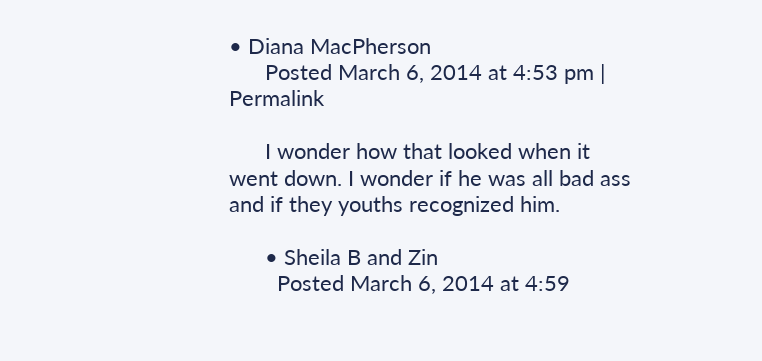• Diana MacPherson
      Posted March 6, 2014 at 4:53 pm | Permalink

      I wonder how that looked when it went down. I wonder if he was all bad ass and if they youths recognized him.

      • Sheila B and Zin
        Posted March 6, 2014 at 4:59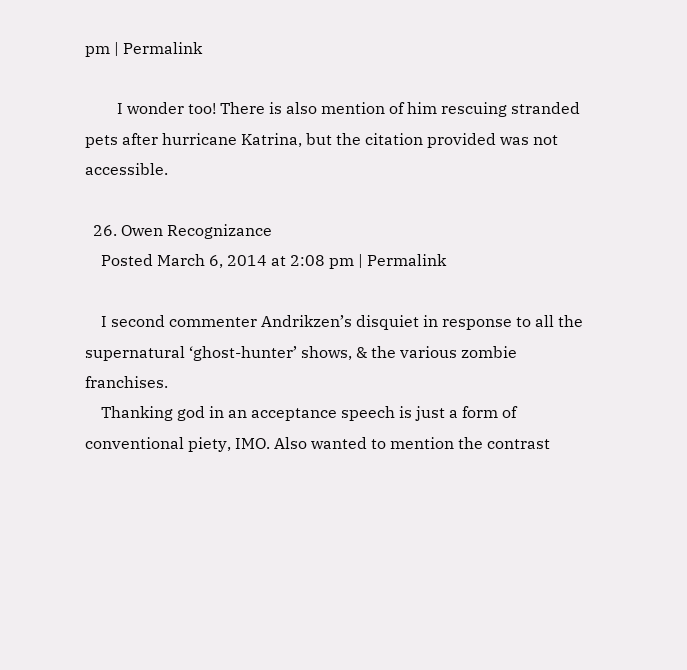pm | Permalink

        I wonder too! There is also mention of him rescuing stranded pets after hurricane Katrina, but the citation provided was not accessible.

  26. Owen Recognizance
    Posted March 6, 2014 at 2:08 pm | Permalink

    I second commenter Andrikzen’s disquiet in response to all the supernatural ‘ghost-hunter’ shows, & the various zombie franchises.
    Thanking god in an acceptance speech is just a form of conventional piety, IMO. Also wanted to mention the contrast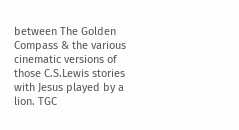between The Golden Compass & the various cinematic versions of those C.S.Lewis stories with Jesus played by a lion. TGC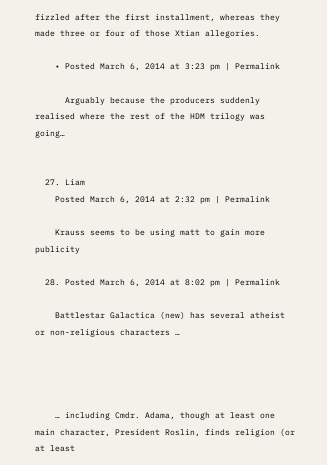fizzled after the first installment, whereas they made three or four of those Xtian allegories.

    • Posted March 6, 2014 at 3:23 pm | Permalink

      Arguably because the producers suddenly realised where the rest of the HDM trilogy was going…


  27. Liam
    Posted March 6, 2014 at 2:32 pm | Permalink

    Krauss seems to be using matt to gain more publicity

  28. Posted March 6, 2014 at 8:02 pm | Permalink

    Battlestar Galactica (new) has several atheist or non-religious characters …




    … including Cmdr. Adama, though at least one main character, President Roslin, finds religion (or at least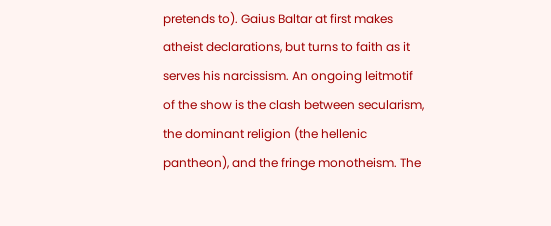pretends to). Gaius Baltar at first makes atheist declarations, but turns to faith as it serves his narcissism. An ongoing leitmotif of the show is the clash between secularism, the dominant religion (the hellenic pantheon), and the fringe monotheism. The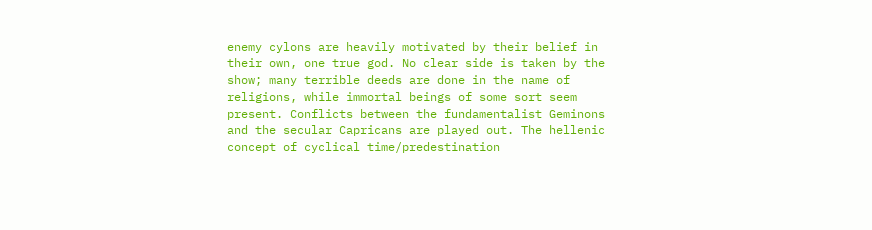enemy cylons are heavily motivated by their belief in their own, one true god. No clear side is taken by the show; many terrible deeds are done in the name of religions, while immortal beings of some sort seem present. Conflicts between the fundamentalist Geminons and the secular Capricans are played out. The hellenic concept of cyclical time/predestination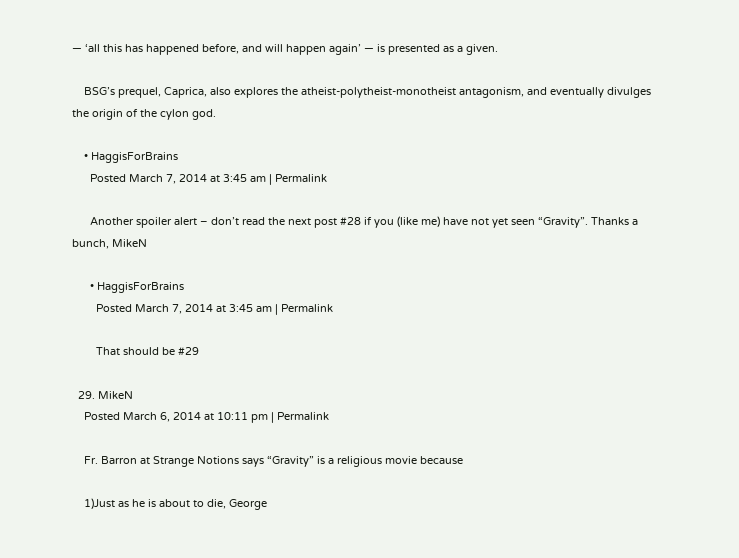— ‘all this has happened before, and will happen again’ — is presented as a given.

    BSG’s prequel, Caprica, also explores the atheist-polytheist-monotheist antagonism, and eventually divulges the origin of the cylon god.

    • HaggisForBrains
      Posted March 7, 2014 at 3:45 am | Permalink

      Another spoiler alert – don’t read the next post #28 if you (like me) have not yet seen “Gravity”. Thanks a bunch, MikeN

      • HaggisForBrains
        Posted March 7, 2014 at 3:45 am | Permalink

        That should be #29

  29. MikeN
    Posted March 6, 2014 at 10:11 pm | Permalink

    Fr. Barron at Strange Notions says “Gravity” is a religious movie because

    1)Just as he is about to die, George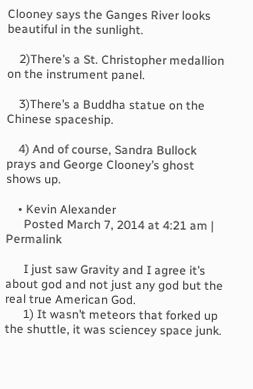Clooney says the Ganges River looks beautiful in the sunlight.

    2)There’s a St. Christopher medallion on the instrument panel.

    3)There’s a Buddha statue on the Chinese spaceship.

    4) And of course, Sandra Bullock prays and George Clooney’s ghost shows up.

    • Kevin Alexander
      Posted March 7, 2014 at 4:21 am | Permalink

      I just saw Gravity and I agree it’s about god and not just any god but the real true American God.
      1) It wasn’t meteors that forked up the shuttle, it was sciencey space junk.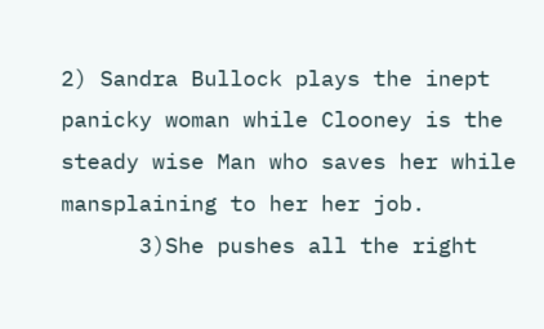2) Sandra Bullock plays the inept panicky woman while Clooney is the steady wise Man who saves her while mansplaining to her her job.
      3)She pushes all the right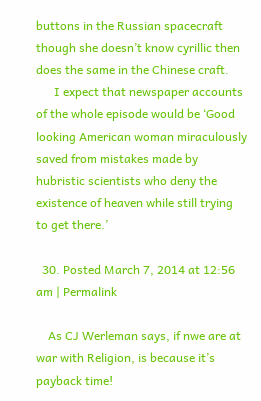buttons in the Russian spacecraft though she doesn’t know cyrillic then does the same in the Chinese craft.
      I expect that newspaper accounts of the whole episode would be ‘Good looking American woman miraculously saved from mistakes made by hubristic scientists who deny the existence of heaven while still trying to get there.’

  30. Posted March 7, 2014 at 12:56 am | Permalink

    As CJ Werleman says, if nwe are at war with Religion, is because it’s payback time!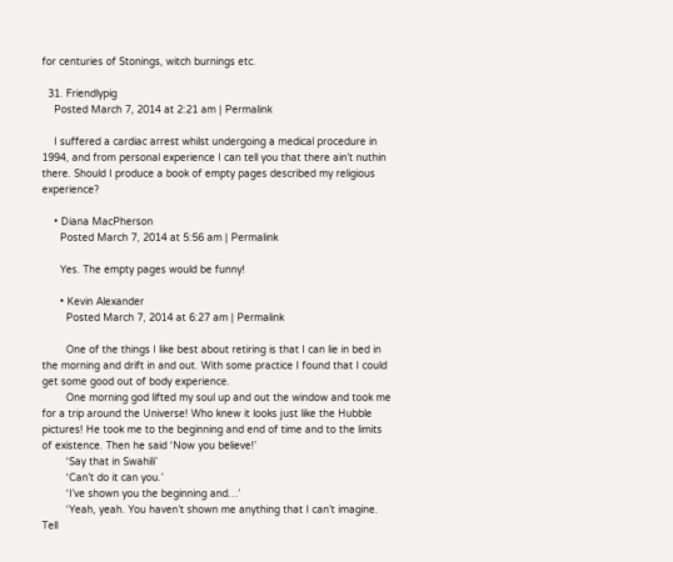for centuries of Stonings, witch burnings etc.

  31. Friendlypig
    Posted March 7, 2014 at 2:21 am | Permalink

    I suffered a cardiac arrest whilst undergoing a medical procedure in 1994, and from personal experience I can tell you that there ain’t nuthin there. Should I produce a book of empty pages described my religious experience?

    • Diana MacPherson
      Posted March 7, 2014 at 5:56 am | Permalink

      Yes. The empty pages would be funny!

      • Kevin Alexander
        Posted March 7, 2014 at 6:27 am | Permalink

        One of the things I like best about retiring is that I can lie in bed in the morning and drift in and out. With some practice I found that I could get some good out of body experience.
        One morning god lifted my soul up and out the window and took me for a trip around the Universe! Who knew it looks just like the Hubble pictures! He took me to the beginning and end of time and to the limits of existence. Then he said ‘Now you believe!’
        ‘Say that in Swahili’
        ‘Can’t do it can you.’
        ‘I’ve shown you the beginning and…’
        ‘Yeah, yeah. You haven’t shown me anything that I can’t imagine. Tell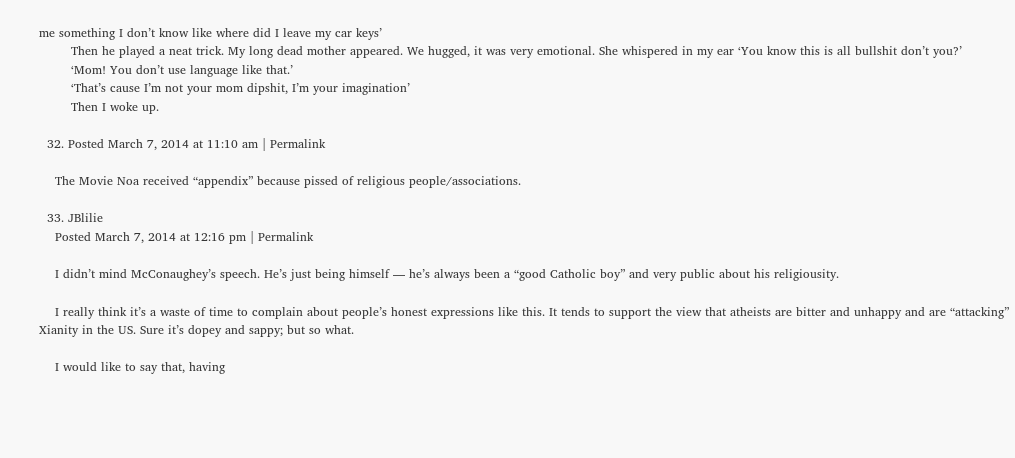me something I don’t know like where did I leave my car keys’
        Then he played a neat trick. My long dead mother appeared. We hugged, it was very emotional. She whispered in my ear ‘You know this is all bullshit don’t you?’
        ‘Mom! You don’t use language like that.’
        ‘That’s cause I’m not your mom dipshit, I’m your imagination’
        Then I woke up.

  32. Posted March 7, 2014 at 11:10 am | Permalink

    The Movie Noa received “appendix” because pissed of religious people/associations.

  33. JBlilie
    Posted March 7, 2014 at 12:16 pm | Permalink

    I didn’t mind McConaughey’s speech. He’s just being himself — he’s always been a “good Catholic boy” and very public about his religiousity.

    I really think it’s a waste of time to complain about people’s honest expressions like this. It tends to support the view that atheists are bitter and unhappy and are “attacking” Xianity in the US. Sure it’s dopey and sappy; but so what.

    I would like to say that, having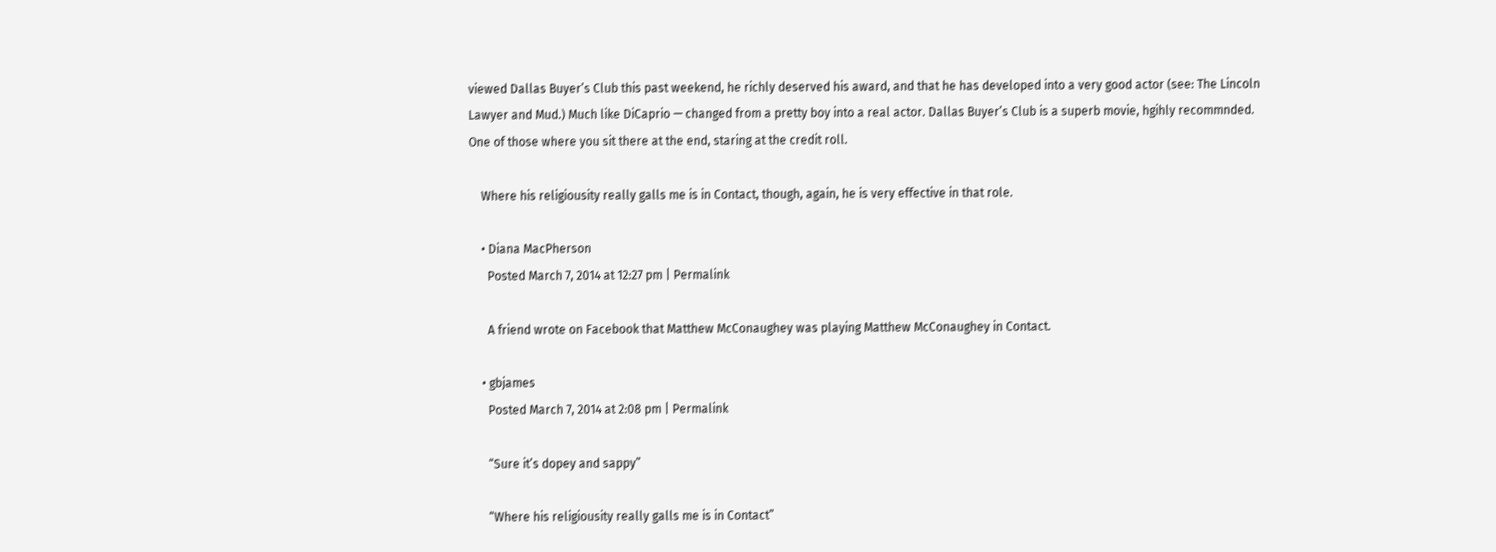viewed Dallas Buyer’s Club this past weekend, he richly deserved his award, and that he has developed into a very good actor (see: The Lincoln Lawyer and Mud.) Much like DiCaprio — changed from a pretty boy into a real actor. Dallas Buyer’s Club is a superb movie, hgihly recommnded. One of those where you sit there at the end, staring at the credit roll.

    Where his religiousity really galls me is in Contact, though, again, he is very effective in that role.

    • Diana MacPherson
      Posted March 7, 2014 at 12:27 pm | Permalink

      A friend wrote on Facebook that Matthew McConaughey was playing Matthew McConaughey in Contact.

    • gbjames
      Posted March 7, 2014 at 2:08 pm | Permalink

      “Sure it’s dopey and sappy”

      “Where his religiousity really galls me is in Contact”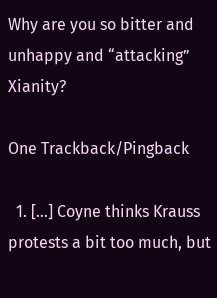Why are you so bitter and unhappy and “attacking” Xianity?

One Trackback/Pingback

  1. […] Coyne thinks Krauss protests a bit too much, but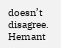doesn’t disagree. Hemant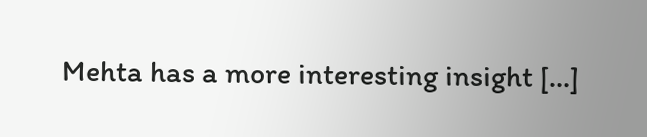Mehta has a more interesting insight […]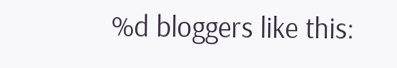%d bloggers like this: